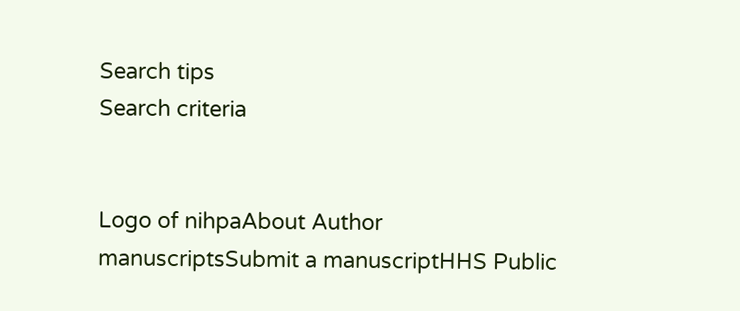Search tips
Search criteria


Logo of nihpaAbout Author manuscriptsSubmit a manuscriptHHS Public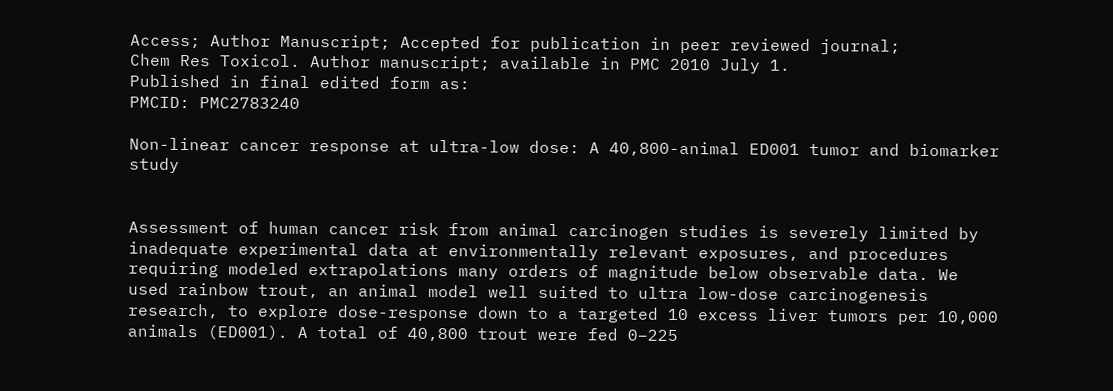Access; Author Manuscript; Accepted for publication in peer reviewed journal;
Chem Res Toxicol. Author manuscript; available in PMC 2010 July 1.
Published in final edited form as:
PMCID: PMC2783240

Non-linear cancer response at ultra-low dose: A 40,800-animal ED001 tumor and biomarker study


Assessment of human cancer risk from animal carcinogen studies is severely limited by inadequate experimental data at environmentally relevant exposures, and procedures requiring modeled extrapolations many orders of magnitude below observable data. We used rainbow trout, an animal model well suited to ultra low-dose carcinogenesis research, to explore dose-response down to a targeted 10 excess liver tumors per 10,000 animals (ED001). A total of 40,800 trout were fed 0–225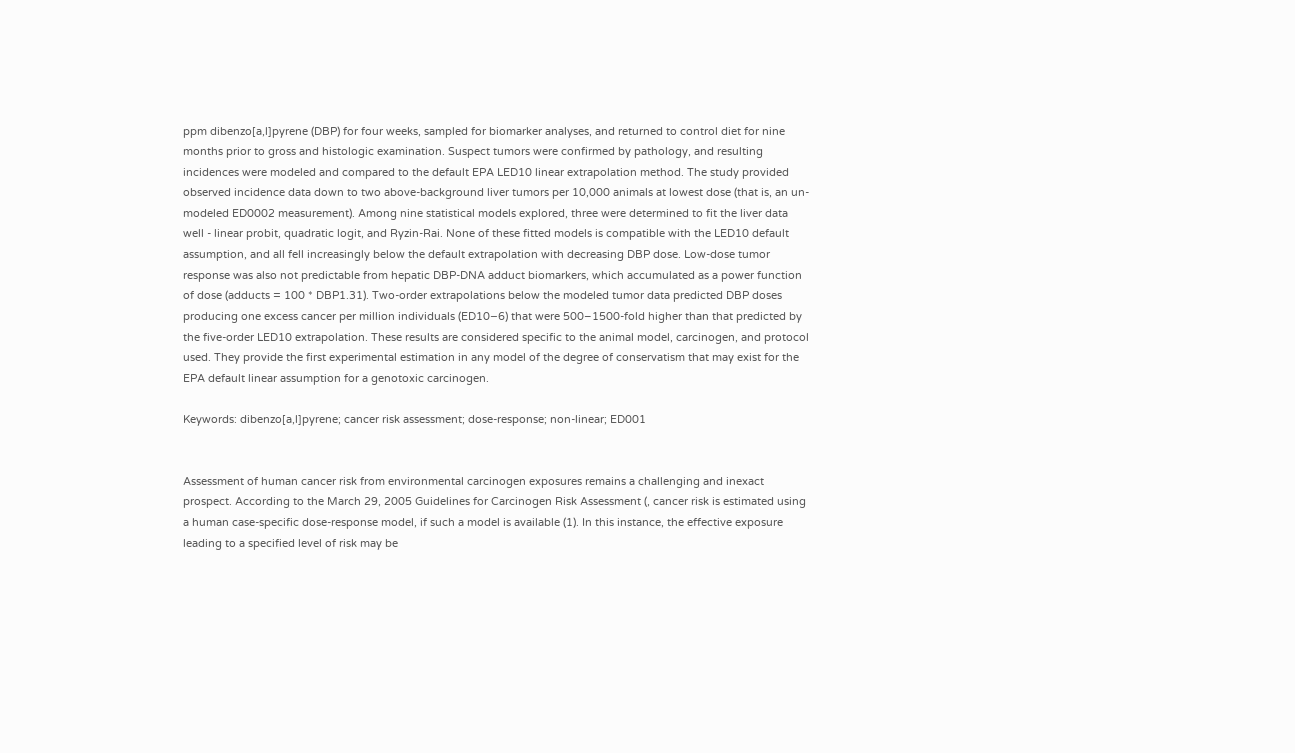ppm dibenzo[a,l]pyrene (DBP) for four weeks, sampled for biomarker analyses, and returned to control diet for nine months prior to gross and histologic examination. Suspect tumors were confirmed by pathology, and resulting incidences were modeled and compared to the default EPA LED10 linear extrapolation method. The study provided observed incidence data down to two above-background liver tumors per 10,000 animals at lowest dose (that is, an un-modeled ED0002 measurement). Among nine statistical models explored, three were determined to fit the liver data well - linear probit, quadratic logit, and Ryzin-Rai. None of these fitted models is compatible with the LED10 default assumption, and all fell increasingly below the default extrapolation with decreasing DBP dose. Low-dose tumor response was also not predictable from hepatic DBP-DNA adduct biomarkers, which accumulated as a power function of dose (adducts = 100 * DBP1.31). Two-order extrapolations below the modeled tumor data predicted DBP doses producing one excess cancer per million individuals (ED10−6) that were 500–1500-fold higher than that predicted by the five-order LED10 extrapolation. These results are considered specific to the animal model, carcinogen, and protocol used. They provide the first experimental estimation in any model of the degree of conservatism that may exist for the EPA default linear assumption for a genotoxic carcinogen.

Keywords: dibenzo[a,l]pyrene; cancer risk assessment; dose-response; non-linear; ED001


Assessment of human cancer risk from environmental carcinogen exposures remains a challenging and inexact prospect. According to the March 29, 2005 Guidelines for Carcinogen Risk Assessment (, cancer risk is estimated using a human case-specific dose-response model, if such a model is available (1). In this instance, the effective exposure leading to a specified level of risk may be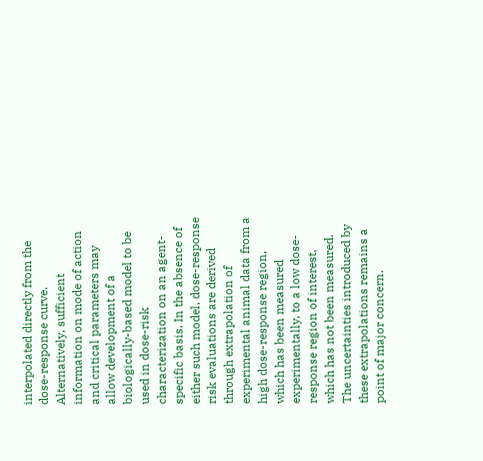interpolated directly from the dose-response curve. Alternatively, sufficient information on mode of action and critical parameters may allow development of a biologically-based model to be used in dose-risk characterization on an agent-specific basis. In the absence of either such model, dose-response risk evaluations are derived through extrapolation of experimental animal data from a high dose-response region, which has been measured experimentally, to a low dose-response region of interest, which has not been measured. The uncertainties introduced by these extrapolations remains a point of major concern.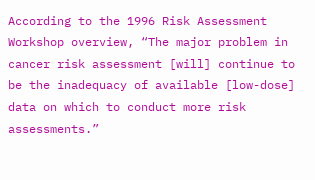According to the 1996 Risk Assessment Workshop overview, “The major problem in cancer risk assessment [will] continue to be the inadequacy of available [low-dose] data on which to conduct more risk assessments.”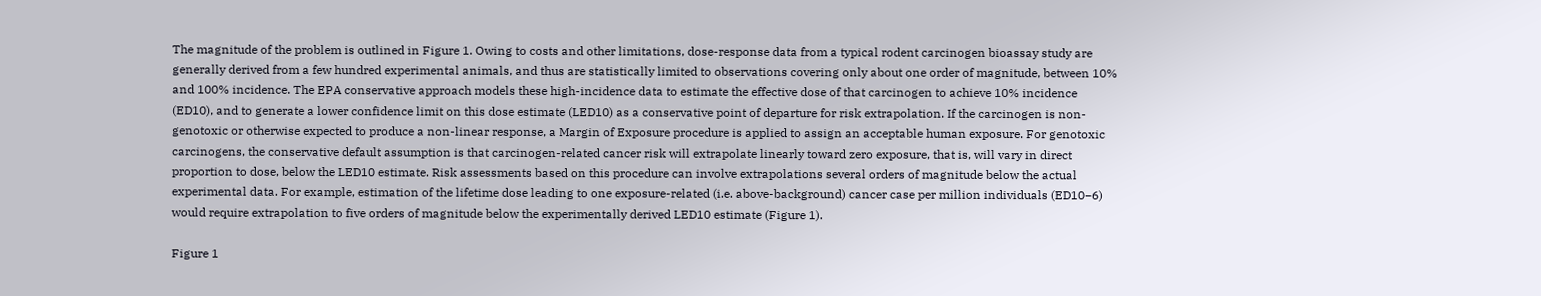The magnitude of the problem is outlined in Figure 1. Owing to costs and other limitations, dose-response data from a typical rodent carcinogen bioassay study are generally derived from a few hundred experimental animals, and thus are statistically limited to observations covering only about one order of magnitude, between 10% and 100% incidence. The EPA conservative approach models these high-incidence data to estimate the effective dose of that carcinogen to achieve 10% incidence (ED10), and to generate a lower confidence limit on this dose estimate (LED10) as a conservative point of departure for risk extrapolation. If the carcinogen is non-genotoxic or otherwise expected to produce a non-linear response, a Margin of Exposure procedure is applied to assign an acceptable human exposure. For genotoxic carcinogens, the conservative default assumption is that carcinogen-related cancer risk will extrapolate linearly toward zero exposure, that is, will vary in direct proportion to dose, below the LED10 estimate. Risk assessments based on this procedure can involve extrapolations several orders of magnitude below the actual experimental data. For example, estimation of the lifetime dose leading to one exposure-related (i.e. above-background) cancer case per million individuals (ED10−6) would require extrapolation to five orders of magnitude below the experimentally derived LED10 estimate (Figure 1).

Figure 1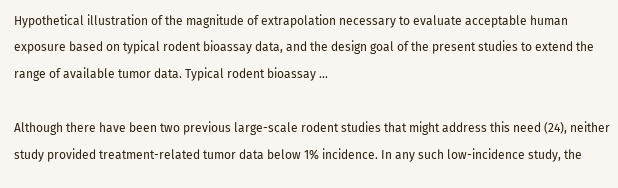Hypothetical illustration of the magnitude of extrapolation necessary to evaluate acceptable human exposure based on typical rodent bioassay data, and the design goal of the present studies to extend the range of available tumor data. Typical rodent bioassay ...

Although there have been two previous large-scale rodent studies that might address this need (24), neither study provided treatment-related tumor data below 1% incidence. In any such low-incidence study, the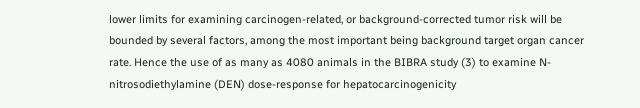lower limits for examining carcinogen-related, or background-corrected tumor risk will be bounded by several factors, among the most important being background target organ cancer rate. Hence the use of as many as 4080 animals in the BIBRA study (3) to examine N-nitrosodiethylamine (DEN) dose-response for hepatocarcinogenicity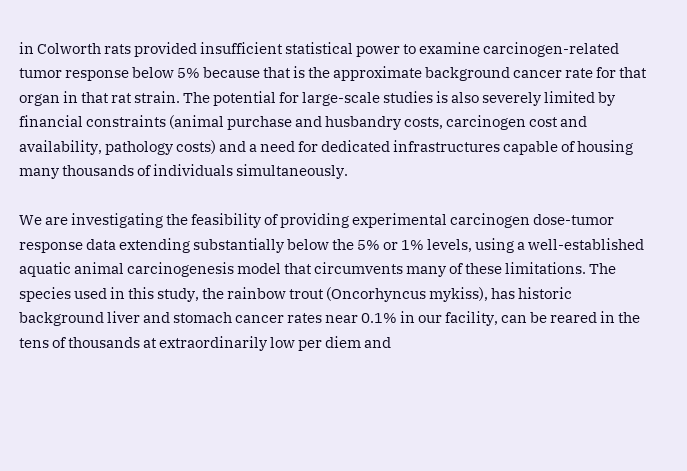in Colworth rats provided insufficient statistical power to examine carcinogen-related tumor response below 5% because that is the approximate background cancer rate for that organ in that rat strain. The potential for large-scale studies is also severely limited by financial constraints (animal purchase and husbandry costs, carcinogen cost and availability, pathology costs) and a need for dedicated infrastructures capable of housing many thousands of individuals simultaneously.

We are investigating the feasibility of providing experimental carcinogen dose-tumor response data extending substantially below the 5% or 1% levels, using a well-established aquatic animal carcinogenesis model that circumvents many of these limitations. The species used in this study, the rainbow trout (Oncorhyncus mykiss), has historic background liver and stomach cancer rates near 0.1% in our facility, can be reared in the tens of thousands at extraordinarily low per diem and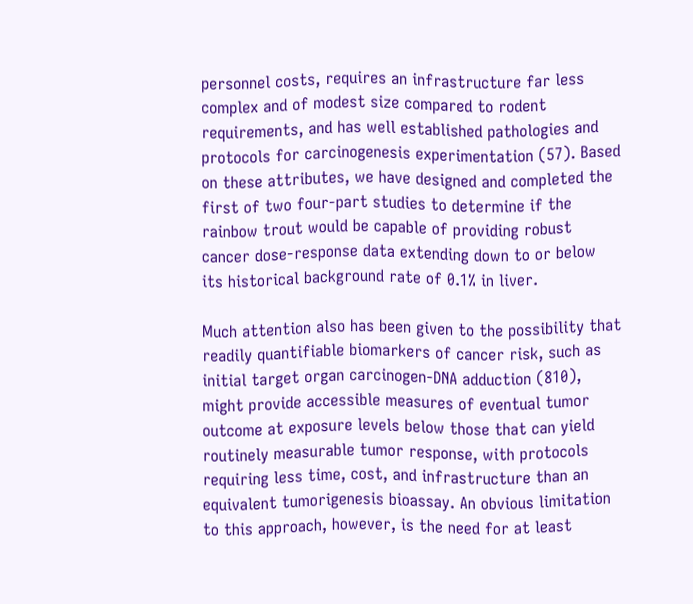personnel costs, requires an infrastructure far less complex and of modest size compared to rodent requirements, and has well established pathologies and protocols for carcinogenesis experimentation (57). Based on these attributes, we have designed and completed the first of two four-part studies to determine if the rainbow trout would be capable of providing robust cancer dose-response data extending down to or below its historical background rate of 0.1% in liver.

Much attention also has been given to the possibility that readily quantifiable biomarkers of cancer risk, such as initial target organ carcinogen-DNA adduction (810), might provide accessible measures of eventual tumor outcome at exposure levels below those that can yield routinely measurable tumor response, with protocols requiring less time, cost, and infrastructure than an equivalent tumorigenesis bioassay. An obvious limitation to this approach, however, is the need for at least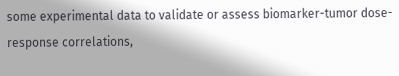some experimental data to validate or assess biomarker-tumor dose-response correlations,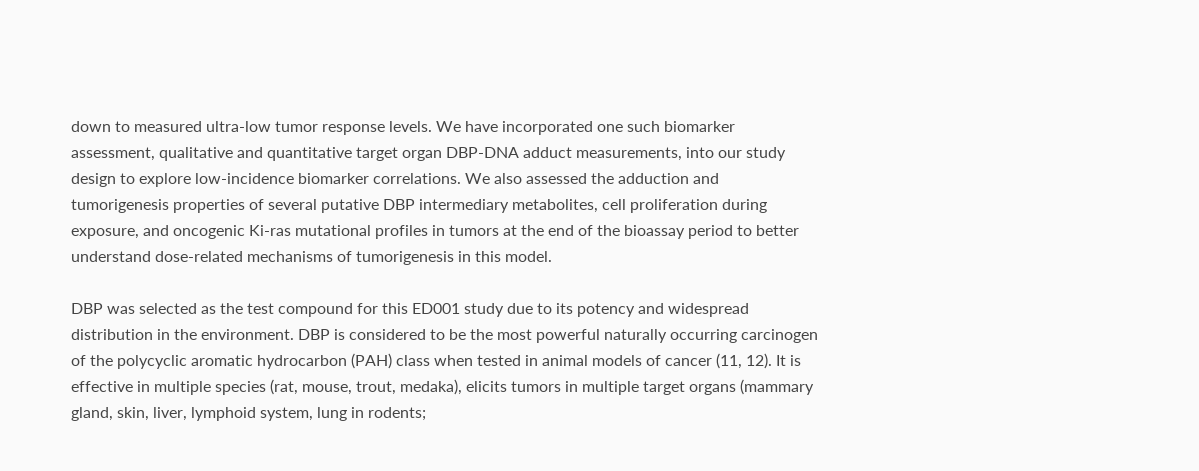down to measured ultra-low tumor response levels. We have incorporated one such biomarker assessment, qualitative and quantitative target organ DBP-DNA adduct measurements, into our study design to explore low-incidence biomarker correlations. We also assessed the adduction and tumorigenesis properties of several putative DBP intermediary metabolites, cell proliferation during exposure, and oncogenic Ki-ras mutational profiles in tumors at the end of the bioassay period to better understand dose-related mechanisms of tumorigenesis in this model.

DBP was selected as the test compound for this ED001 study due to its potency and widespread distribution in the environment. DBP is considered to be the most powerful naturally occurring carcinogen of the polycyclic aromatic hydrocarbon (PAH) class when tested in animal models of cancer (11, 12). It is effective in multiple species (rat, mouse, trout, medaka), elicits tumors in multiple target organs (mammary gland, skin, liver, lymphoid system, lung in rodents;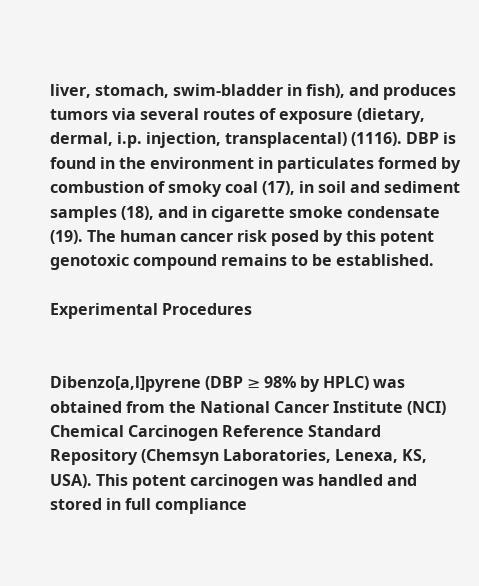liver, stomach, swim-bladder in fish), and produces tumors via several routes of exposure (dietary, dermal, i.p. injection, transplacental) (1116). DBP is found in the environment in particulates formed by combustion of smoky coal (17), in soil and sediment samples (18), and in cigarette smoke condensate (19). The human cancer risk posed by this potent genotoxic compound remains to be established.

Experimental Procedures


Dibenzo[a,l]pyrene (DBP ≥ 98% by HPLC) was obtained from the National Cancer Institute (NCI) Chemical Carcinogen Reference Standard Repository (Chemsyn Laboratories, Lenexa, KS, USA). This potent carcinogen was handled and stored in full compliance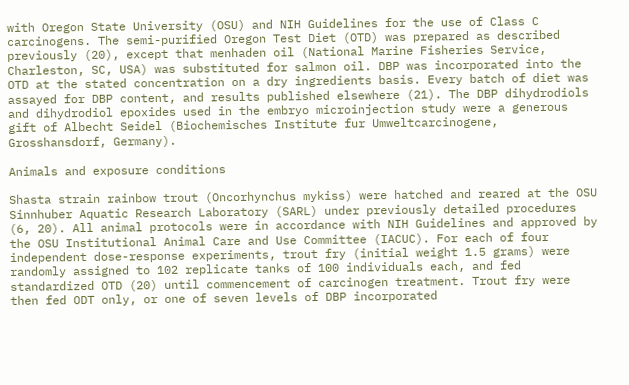with Oregon State University (OSU) and NIH Guidelines for the use of Class C carcinogens. The semi-purified Oregon Test Diet (OTD) was prepared as described previously (20), except that menhaden oil (National Marine Fisheries Service, Charleston, SC, USA) was substituted for salmon oil. DBP was incorporated into the OTD at the stated concentration on a dry ingredients basis. Every batch of diet was assayed for DBP content, and results published elsewhere (21). The DBP dihydrodiols and dihydrodiol epoxides used in the embryo microinjection study were a generous gift of Albecht Seidel (Biochemisches Institute fur Umweltcarcinogene, Grosshansdorf, Germany).

Animals and exposure conditions

Shasta strain rainbow trout (Oncorhynchus mykiss) were hatched and reared at the OSU Sinnhuber Aquatic Research Laboratory (SARL) under previously detailed procedures (6, 20). All animal protocols were in accordance with NIH Guidelines and approved by the OSU Institutional Animal Care and Use Committee (IACUC). For each of four independent dose-response experiments, trout fry (initial weight 1.5 grams) were randomly assigned to 102 replicate tanks of 100 individuals each, and fed standardized OTD (20) until commencement of carcinogen treatment. Trout fry were then fed ODT only, or one of seven levels of DBP incorporated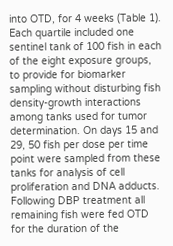into OTD, for 4 weeks (Table 1). Each quartile included one sentinel tank of 100 fish in each of the eight exposure groups, to provide for biomarker sampling without disturbing fish density-growth interactions among tanks used for tumor determination. On days 15 and 29, 50 fish per dose per time point were sampled from these tanks for analysis of cell proliferation and DNA adducts. Following DBP treatment all remaining fish were fed OTD for the duration of the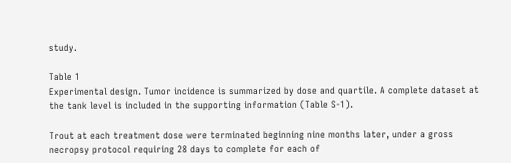study.

Table 1
Experimental design. Tumor incidence is summarized by dose and quartile. A complete dataset at the tank level is included in the supporting information (Table S-1).

Trout at each treatment dose were terminated beginning nine months later, under a gross necropsy protocol requiring 28 days to complete for each of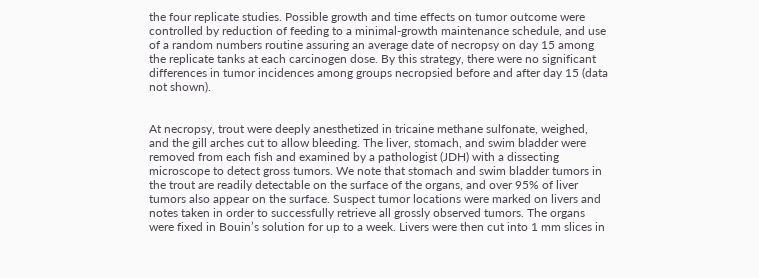the four replicate studies. Possible growth and time effects on tumor outcome were controlled by reduction of feeding to a minimal-growth maintenance schedule, and use of a random numbers routine assuring an average date of necropsy on day 15 among the replicate tanks at each carcinogen dose. By this strategy, there were no significant differences in tumor incidences among groups necropsied before and after day 15 (data not shown).


At necropsy, trout were deeply anesthetized in tricaine methane sulfonate, weighed, and the gill arches cut to allow bleeding. The liver, stomach, and swim bladder were removed from each fish and examined by a pathologist (JDH) with a dissecting microscope to detect gross tumors. We note that stomach and swim bladder tumors in the trout are readily detectable on the surface of the organs, and over 95% of liver tumors also appear on the surface. Suspect tumor locations were marked on livers and notes taken in order to successfully retrieve all grossly observed tumors. The organs were fixed in Bouin’s solution for up to a week. Livers were then cut into 1 mm slices in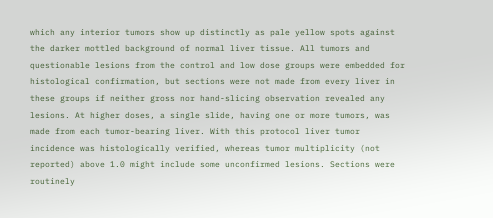which any interior tumors show up distinctly as pale yellow spots against the darker mottled background of normal liver tissue. All tumors and questionable lesions from the control and low dose groups were embedded for histological confirmation, but sections were not made from every liver in these groups if neither gross nor hand-slicing observation revealed any lesions. At higher doses, a single slide, having one or more tumors, was made from each tumor-bearing liver. With this protocol liver tumor incidence was histologically verified, whereas tumor multiplicity (not reported) above 1.0 might include some unconfirmed lesions. Sections were routinely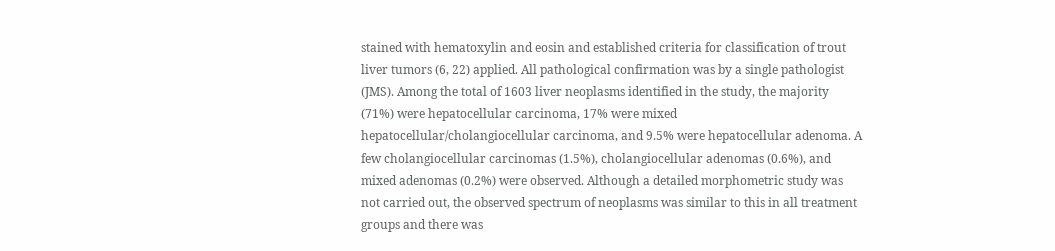stained with hematoxylin and eosin and established criteria for classification of trout liver tumors (6, 22) applied. All pathological confirmation was by a single pathologist (JMS). Among the total of 1603 liver neoplasms identified in the study, the majority (71%) were hepatocellular carcinoma, 17% were mixed hepatocellular/cholangiocellular carcinoma, and 9.5% were hepatocellular adenoma. A few cholangiocellular carcinomas (1.5%), cholangiocellular adenomas (0.6%), and mixed adenomas (0.2%) were observed. Although a detailed morphometric study was not carried out, the observed spectrum of neoplasms was similar to this in all treatment groups and there was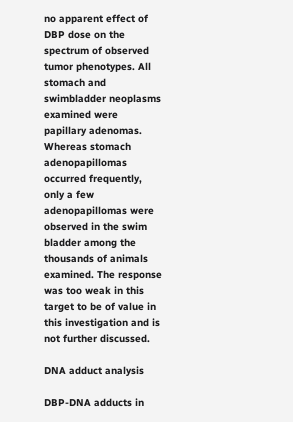no apparent effect of DBP dose on the spectrum of observed tumor phenotypes. All stomach and swimbladder neoplasms examined were papillary adenomas. Whereas stomach adenopapillomas occurred frequently, only a few adenopapillomas were observed in the swim bladder among the thousands of animals examined. The response was too weak in this target to be of value in this investigation and is not further discussed.

DNA adduct analysis

DBP-DNA adducts in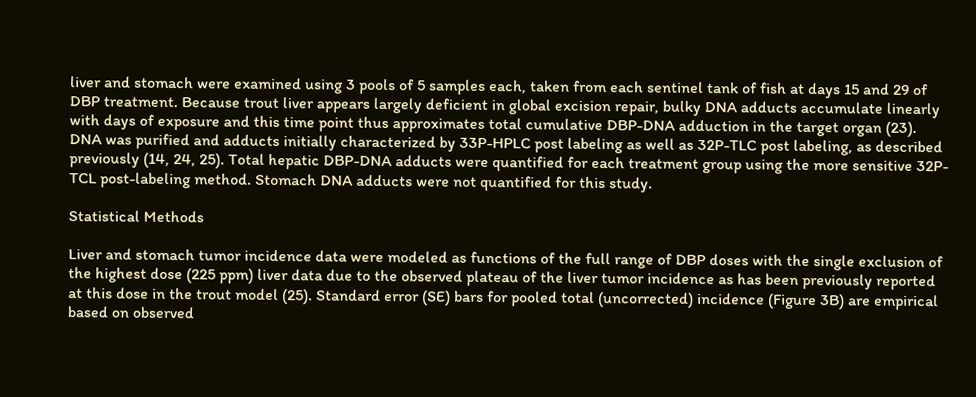liver and stomach were examined using 3 pools of 5 samples each, taken from each sentinel tank of fish at days 15 and 29 of DBP treatment. Because trout liver appears largely deficient in global excision repair, bulky DNA adducts accumulate linearly with days of exposure and this time point thus approximates total cumulative DBP-DNA adduction in the target organ (23). DNA was purified and adducts initially characterized by 33P-HPLC post labeling as well as 32P-TLC post labeling, as described previously (14, 24, 25). Total hepatic DBP-DNA adducts were quantified for each treatment group using the more sensitive 32P-TCL post-labeling method. Stomach DNA adducts were not quantified for this study.

Statistical Methods

Liver and stomach tumor incidence data were modeled as functions of the full range of DBP doses with the single exclusion of the highest dose (225 ppm) liver data due to the observed plateau of the liver tumor incidence as has been previously reported at this dose in the trout model (25). Standard error (SE) bars for pooled total (uncorrected) incidence (Figure 3B) are empirical based on observed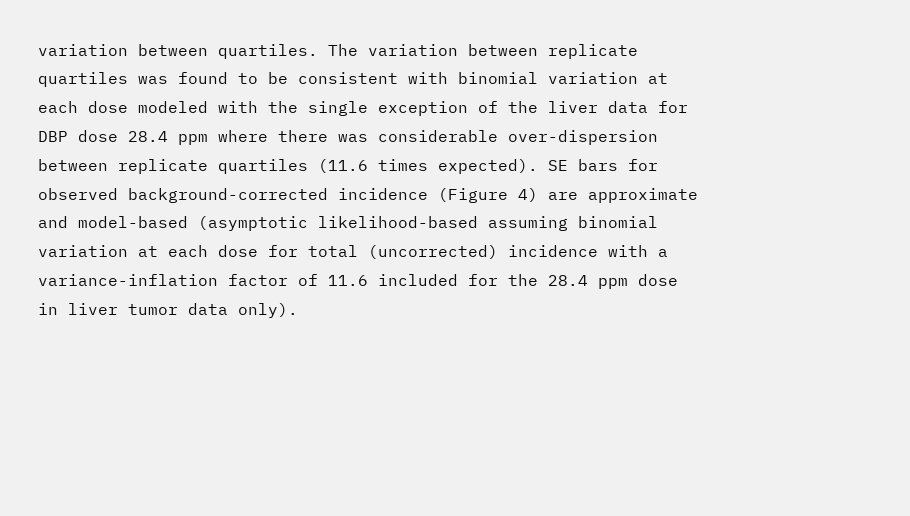variation between quartiles. The variation between replicate quartiles was found to be consistent with binomial variation at each dose modeled with the single exception of the liver data for DBP dose 28.4 ppm where there was considerable over-dispersion between replicate quartiles (11.6 times expected). SE bars for observed background-corrected incidence (Figure 4) are approximate and model-based (asymptotic likelihood-based assuming binomial variation at each dose for total (uncorrected) incidence with a variance-inflation factor of 11.6 included for the 28.4 ppm dose in liver tumor data only).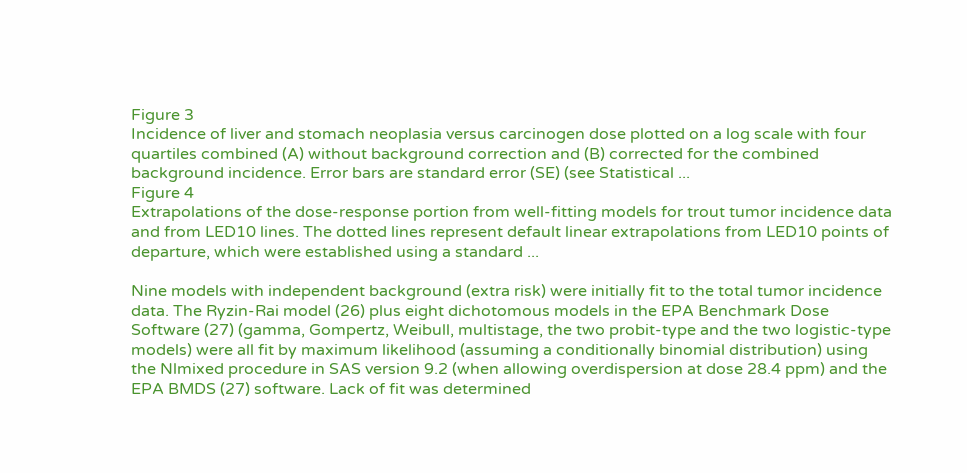Figure 3
Incidence of liver and stomach neoplasia versus carcinogen dose plotted on a log scale with four quartiles combined (A) without background correction and (B) corrected for the combined background incidence. Error bars are standard error (SE) (see Statistical ...
Figure 4
Extrapolations of the dose-response portion from well-fitting models for trout tumor incidence data and from LED10 lines. The dotted lines represent default linear extrapolations from LED10 points of departure, which were established using a standard ...

Nine models with independent background (extra risk) were initially fit to the total tumor incidence data. The Ryzin-Rai model (26) plus eight dichotomous models in the EPA Benchmark Dose Software (27) (gamma, Gompertz, Weibull, multistage, the two probit-type and the two logistic-type models) were all fit by maximum likelihood (assuming a conditionally binomial distribution) using the Nlmixed procedure in SAS version 9.2 (when allowing overdispersion at dose 28.4 ppm) and the EPA BMDS (27) software. Lack of fit was determined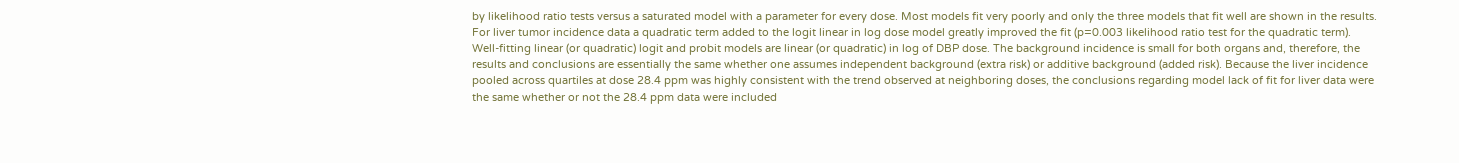by likelihood ratio tests versus a saturated model with a parameter for every dose. Most models fit very poorly and only the three models that fit well are shown in the results. For liver tumor incidence data a quadratic term added to the logit linear in log dose model greatly improved the fit (p=0.003 likelihood ratio test for the quadratic term). Well-fitting linear (or quadratic) logit and probit models are linear (or quadratic) in log of DBP dose. The background incidence is small for both organs and, therefore, the results and conclusions are essentially the same whether one assumes independent background (extra risk) or additive background (added risk). Because the liver incidence pooled across quartiles at dose 28.4 ppm was highly consistent with the trend observed at neighboring doses, the conclusions regarding model lack of fit for liver data were the same whether or not the 28.4 ppm data were included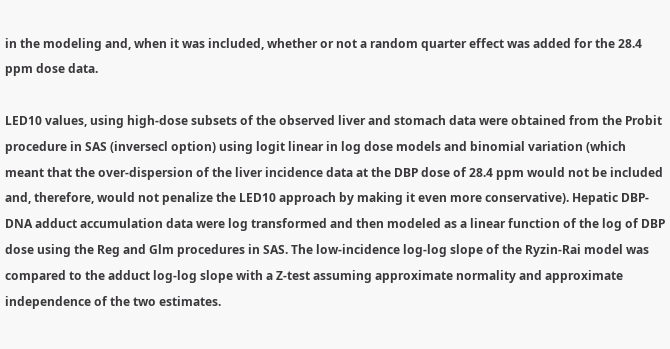in the modeling and, when it was included, whether or not a random quarter effect was added for the 28.4 ppm dose data.

LED10 values, using high-dose subsets of the observed liver and stomach data were obtained from the Probit procedure in SAS (inversecl option) using logit linear in log dose models and binomial variation (which meant that the over-dispersion of the liver incidence data at the DBP dose of 28.4 ppm would not be included and, therefore, would not penalize the LED10 approach by making it even more conservative). Hepatic DBP-DNA adduct accumulation data were log transformed and then modeled as a linear function of the log of DBP dose using the Reg and Glm procedures in SAS. The low-incidence log-log slope of the Ryzin-Rai model was compared to the adduct log-log slope with a Z-test assuming approximate normality and approximate independence of the two estimates.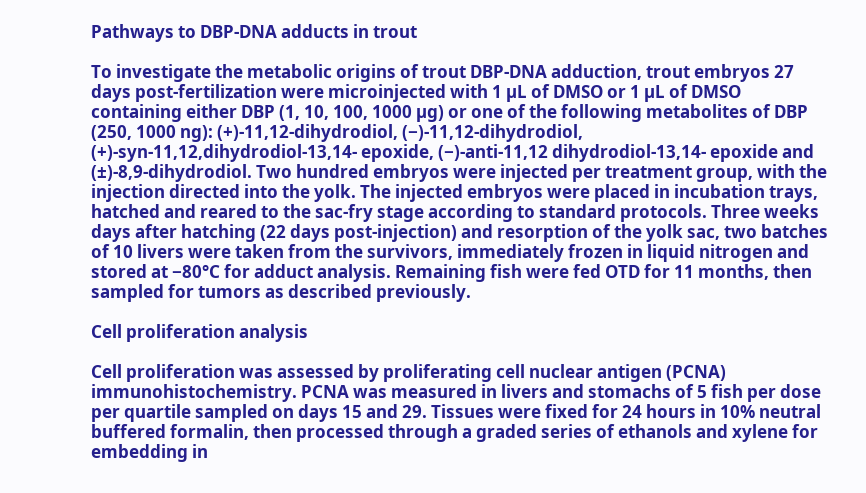Pathways to DBP-DNA adducts in trout

To investigate the metabolic origins of trout DBP-DNA adduction, trout embryos 27 days post-fertilization were microinjected with 1 µL of DMSO or 1 µL of DMSO containing either DBP (1, 10, 100, 1000 µg) or one of the following metabolites of DBP (250, 1000 ng): (+)-11,12-dihydrodiol, (−)-11,12-dihydrodiol, (+)-syn-11,12,dihydrodiol-13,14- epoxide, (−)-anti-11,12 dihydrodiol-13,14- epoxide and (±)-8,9-dihydrodiol. Two hundred embryos were injected per treatment group, with the injection directed into the yolk. The injected embryos were placed in incubation trays, hatched and reared to the sac-fry stage according to standard protocols. Three weeks days after hatching (22 days post-injection) and resorption of the yolk sac, two batches of 10 livers were taken from the survivors, immediately frozen in liquid nitrogen and stored at −80°C for adduct analysis. Remaining fish were fed OTD for 11 months, then sampled for tumors as described previously.

Cell proliferation analysis

Cell proliferation was assessed by proliferating cell nuclear antigen (PCNA) immunohistochemistry. PCNA was measured in livers and stomachs of 5 fish per dose per quartile sampled on days 15 and 29. Tissues were fixed for 24 hours in 10% neutral buffered formalin, then processed through a graded series of ethanols and xylene for embedding in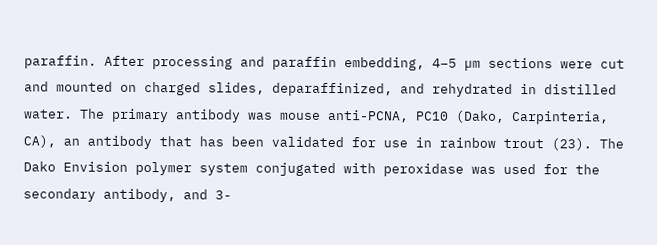paraffin. After processing and paraffin embedding, 4–5 µm sections were cut and mounted on charged slides, deparaffinized, and rehydrated in distilled water. The primary antibody was mouse anti-PCNA, PC10 (Dako, Carpinteria, CA), an antibody that has been validated for use in rainbow trout (23). The Dako Envision polymer system conjugated with peroxidase was used for the secondary antibody, and 3-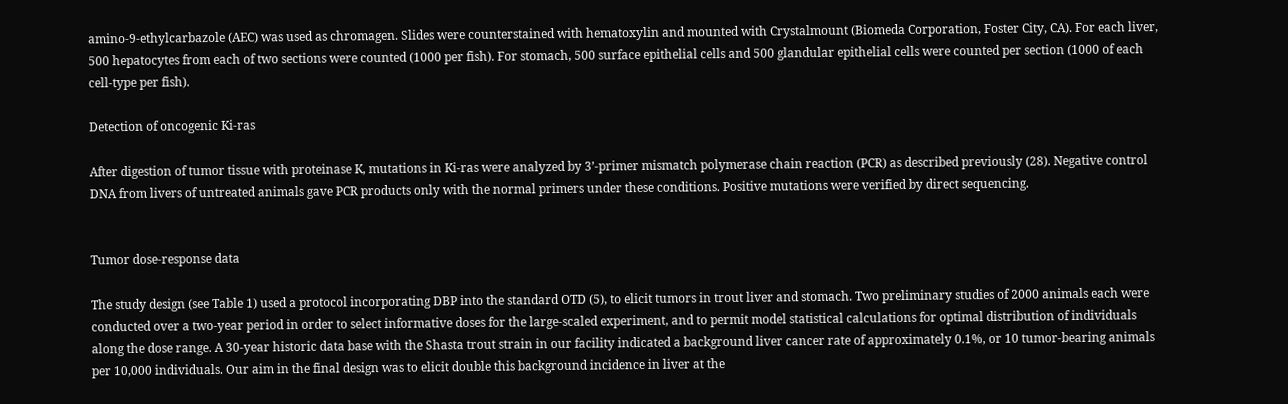amino-9-ethylcarbazole (AEC) was used as chromagen. Slides were counterstained with hematoxylin and mounted with Crystalmount (Biomeda Corporation, Foster City, CA). For each liver, 500 hepatocytes from each of two sections were counted (1000 per fish). For stomach, 500 surface epithelial cells and 500 glandular epithelial cells were counted per section (1000 of each cell-type per fish).

Detection of oncogenic Ki-ras

After digestion of tumor tissue with proteinase K, mutations in Ki-ras were analyzed by 3’-primer mismatch polymerase chain reaction (PCR) as described previously (28). Negative control DNA from livers of untreated animals gave PCR products only with the normal primers under these conditions. Positive mutations were verified by direct sequencing.


Tumor dose-response data

The study design (see Table 1) used a protocol incorporating DBP into the standard OTD (5), to elicit tumors in trout liver and stomach. Two preliminary studies of 2000 animals each were conducted over a two-year period in order to select informative doses for the large-scaled experiment, and to permit model statistical calculations for optimal distribution of individuals along the dose range. A 30-year historic data base with the Shasta trout strain in our facility indicated a background liver cancer rate of approximately 0.1%, or 10 tumor-bearing animals per 10,000 individuals. Our aim in the final design was to elicit double this background incidence in liver at the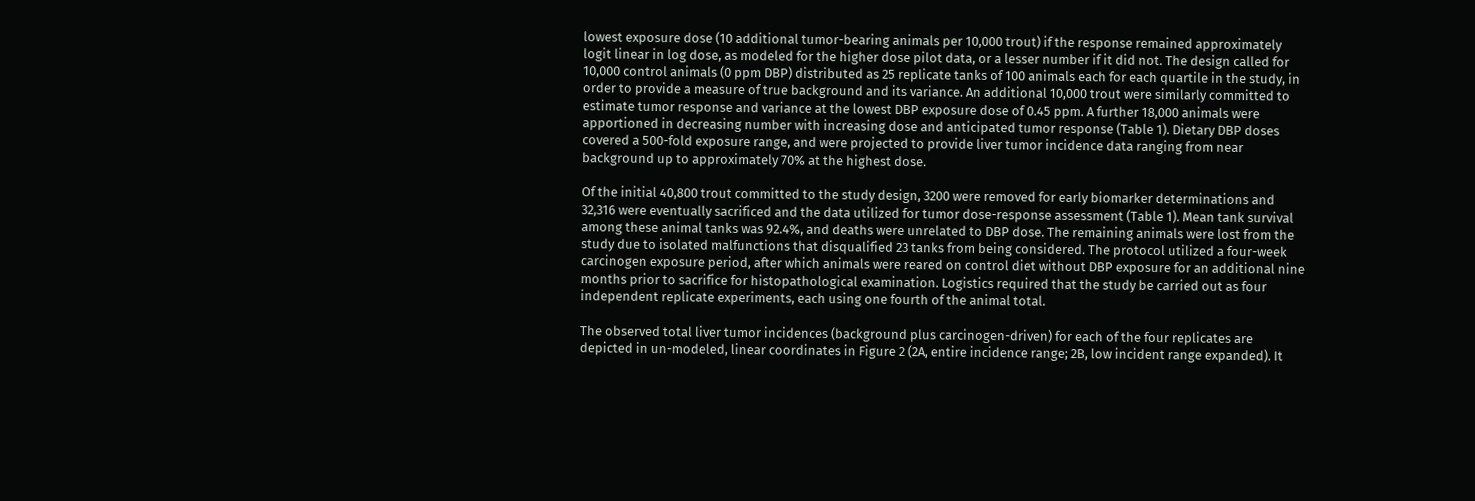lowest exposure dose (10 additional tumor-bearing animals per 10,000 trout) if the response remained approximately logit linear in log dose, as modeled for the higher dose pilot data, or a lesser number if it did not. The design called for 10,000 control animals (0 ppm DBP) distributed as 25 replicate tanks of 100 animals each for each quartile in the study, in order to provide a measure of true background and its variance. An additional 10,000 trout were similarly committed to estimate tumor response and variance at the lowest DBP exposure dose of 0.45 ppm. A further 18,000 animals were apportioned in decreasing number with increasing dose and anticipated tumor response (Table 1). Dietary DBP doses covered a 500-fold exposure range, and were projected to provide liver tumor incidence data ranging from near background up to approximately 70% at the highest dose.

Of the initial 40,800 trout committed to the study design, 3200 were removed for early biomarker determinations and 32,316 were eventually sacrificed and the data utilized for tumor dose-response assessment (Table 1). Mean tank survival among these animal tanks was 92.4%, and deaths were unrelated to DBP dose. The remaining animals were lost from the study due to isolated malfunctions that disqualified 23 tanks from being considered. The protocol utilized a four-week carcinogen exposure period, after which animals were reared on control diet without DBP exposure for an additional nine months prior to sacrifice for histopathological examination. Logistics required that the study be carried out as four independent replicate experiments, each using one fourth of the animal total.

The observed total liver tumor incidences (background plus carcinogen-driven) for each of the four replicates are depicted in un-modeled, linear coordinates in Figure 2 (2A, entire incidence range; 2B, low incident range expanded). It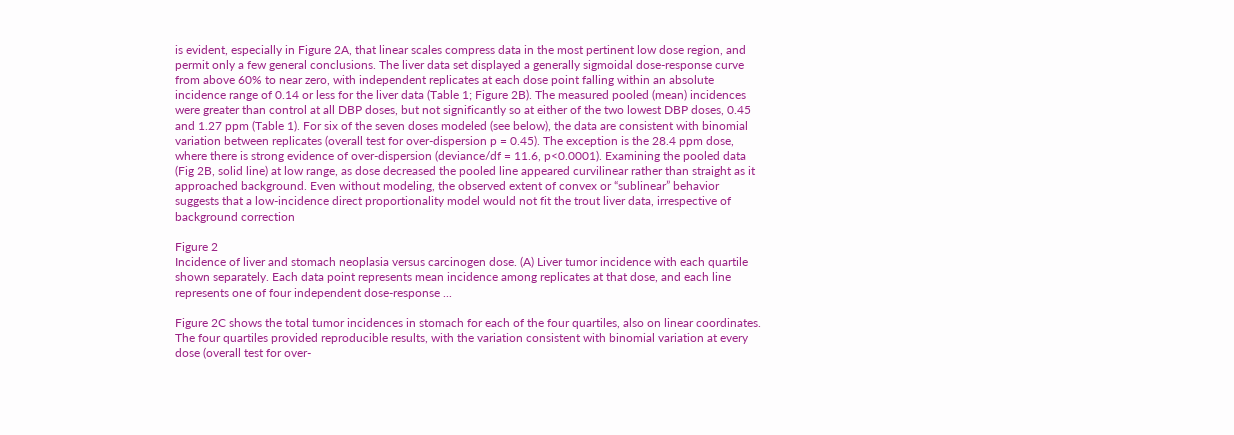is evident, especially in Figure 2A, that linear scales compress data in the most pertinent low dose region, and permit only a few general conclusions. The liver data set displayed a generally sigmoidal dose-response curve from above 60% to near zero, with independent replicates at each dose point falling within an absolute incidence range of 0.14 or less for the liver data (Table 1; Figure 2B). The measured pooled (mean) incidences were greater than control at all DBP doses, but not significantly so at either of the two lowest DBP doses, 0.45 and 1.27 ppm (Table 1). For six of the seven doses modeled (see below), the data are consistent with binomial variation between replicates (overall test for over-dispersion p = 0.45). The exception is the 28.4 ppm dose, where there is strong evidence of over-dispersion (deviance/df = 11.6, p<0.0001). Examining the pooled data (Fig 2B, solid line) at low range, as dose decreased the pooled line appeared curvilinear rather than straight as it approached background. Even without modeling, the observed extent of convex or “sublinear” behavior suggests that a low-incidence direct proportionality model would not fit the trout liver data, irrespective of background correction

Figure 2
Incidence of liver and stomach neoplasia versus carcinogen dose. (A) Liver tumor incidence with each quartile shown separately. Each data point represents mean incidence among replicates at that dose, and each line represents one of four independent dose-response ...

Figure 2C shows the total tumor incidences in stomach for each of the four quartiles, also on linear coordinates. The four quartiles provided reproducible results, with the variation consistent with binomial variation at every dose (overall test for over-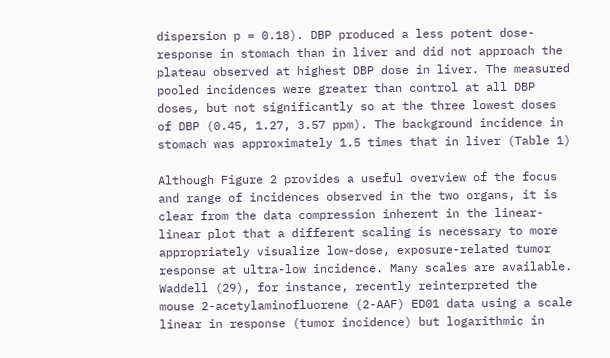dispersion p = 0.18). DBP produced a less potent dose-response in stomach than in liver and did not approach the plateau observed at highest DBP dose in liver. The measured pooled incidences were greater than control at all DBP doses, but not significantly so at the three lowest doses of DBP (0.45, 1.27, 3.57 ppm). The background incidence in stomach was approximately 1.5 times that in liver (Table 1)

Although Figure 2 provides a useful overview of the focus and range of incidences observed in the two organs, it is clear from the data compression inherent in the linear-linear plot that a different scaling is necessary to more appropriately visualize low-dose, exposure-related tumor response at ultra-low incidence. Many scales are available. Waddell (29), for instance, recently reinterpreted the mouse 2-acetylaminofluorene (2-AAF) ED01 data using a scale linear in response (tumor incidence) but logarithmic in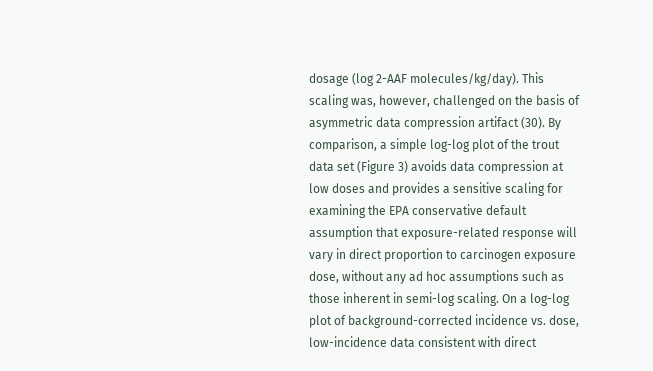dosage (log 2-AAF molecules/kg/day). This scaling was, however, challenged on the basis of asymmetric data compression artifact (30). By comparison, a simple log-log plot of the trout data set (Figure 3) avoids data compression at low doses and provides a sensitive scaling for examining the EPA conservative default assumption that exposure-related response will vary in direct proportion to carcinogen exposure dose, without any ad hoc assumptions such as those inherent in semi-log scaling. On a log-log plot of background-corrected incidence vs. dose, low-incidence data consistent with direct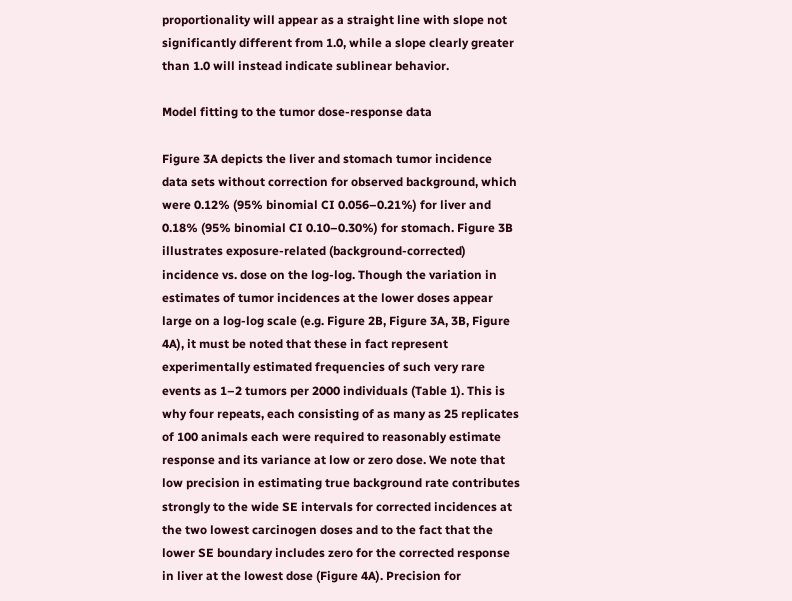proportionality will appear as a straight line with slope not significantly different from 1.0, while a slope clearly greater than 1.0 will instead indicate sublinear behavior.

Model fitting to the tumor dose-response data

Figure 3A depicts the liver and stomach tumor incidence data sets without correction for observed background, which were 0.12% (95% binomial CI 0.056–0.21%) for liver and 0.18% (95% binomial CI 0.10–0.30%) for stomach. Figure 3B illustrates exposure-related (background-corrected) incidence vs. dose on the log-log. Though the variation in estimates of tumor incidences at the lower doses appear large on a log-log scale (e.g. Figure 2B, Figure 3A, 3B, Figure 4A), it must be noted that these in fact represent experimentally estimated frequencies of such very rare events as 1–2 tumors per 2000 individuals (Table 1). This is why four repeats, each consisting of as many as 25 replicates of 100 animals each were required to reasonably estimate response and its variance at low or zero dose. We note that low precision in estimating true background rate contributes strongly to the wide SE intervals for corrected incidences at the two lowest carcinogen doses and to the fact that the lower SE boundary includes zero for the corrected response in liver at the lowest dose (Figure 4A). Precision for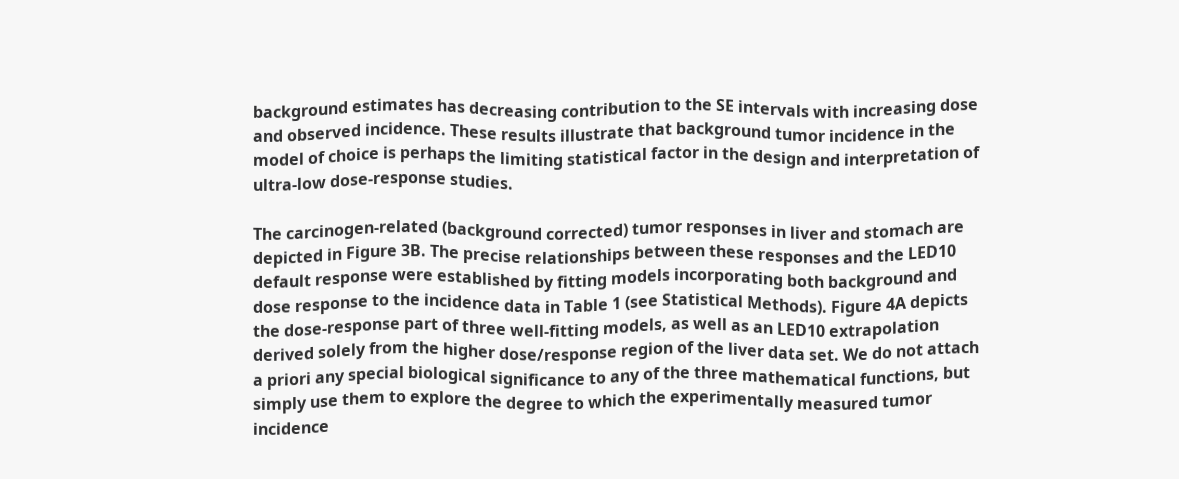background estimates has decreasing contribution to the SE intervals with increasing dose and observed incidence. These results illustrate that background tumor incidence in the model of choice is perhaps the limiting statistical factor in the design and interpretation of ultra-low dose-response studies.

The carcinogen-related (background corrected) tumor responses in liver and stomach are depicted in Figure 3B. The precise relationships between these responses and the LED10 default response were established by fitting models incorporating both background and dose response to the incidence data in Table 1 (see Statistical Methods). Figure 4A depicts the dose-response part of three well-fitting models, as well as an LED10 extrapolation derived solely from the higher dose/response region of the liver data set. We do not attach a priori any special biological significance to any of the three mathematical functions, but simply use them to explore the degree to which the experimentally measured tumor incidence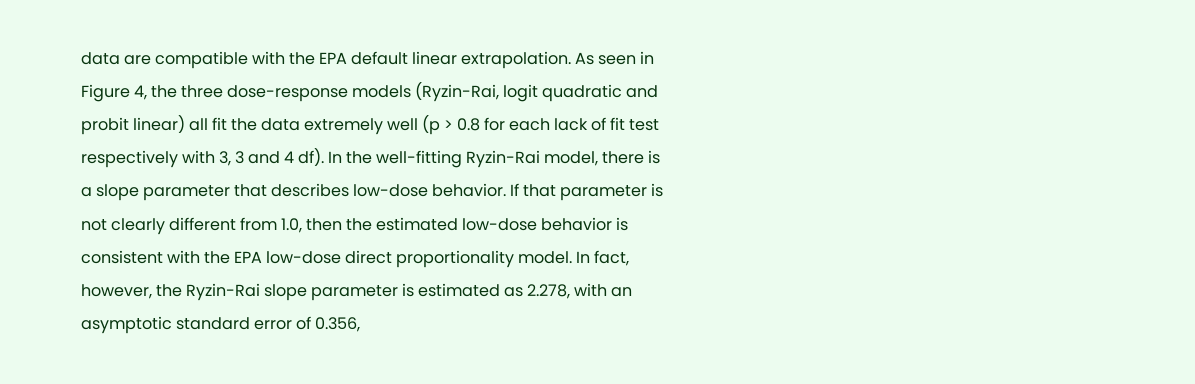data are compatible with the EPA default linear extrapolation. As seen in Figure 4, the three dose-response models (Ryzin-Rai, logit quadratic and probit linear) all fit the data extremely well (p > 0.8 for each lack of fit test respectively with 3, 3 and 4 df). In the well-fitting Ryzin-Rai model, there is a slope parameter that describes low-dose behavior. If that parameter is not clearly different from 1.0, then the estimated low-dose behavior is consistent with the EPA low-dose direct proportionality model. In fact, however, the Ryzin-Rai slope parameter is estimated as 2.278, with an asymptotic standard error of 0.356,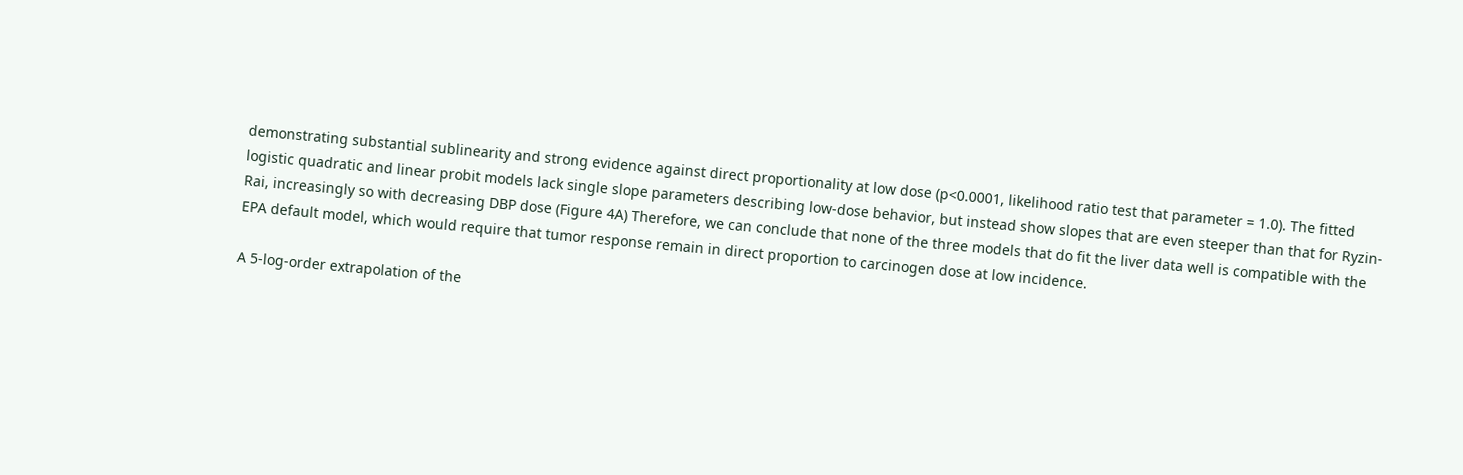demonstrating substantial sublinearity and strong evidence against direct proportionality at low dose (p<0.0001, likelihood ratio test that parameter = 1.0). The fitted logistic quadratic and linear probit models lack single slope parameters describing low-dose behavior, but instead show slopes that are even steeper than that for Ryzin-Rai, increasingly so with decreasing DBP dose (Figure 4A) Therefore, we can conclude that none of the three models that do fit the liver data well is compatible with the EPA default model, which would require that tumor response remain in direct proportion to carcinogen dose at low incidence.

A 5-log-order extrapolation of the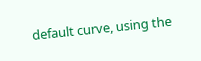default curve, using the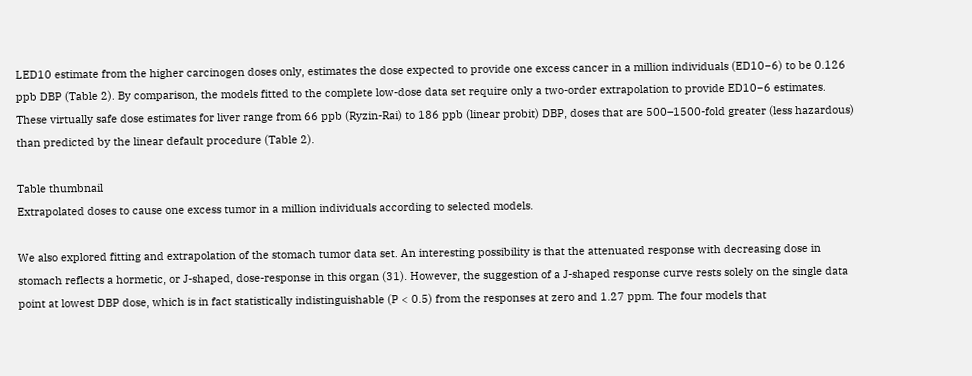LED10 estimate from the higher carcinogen doses only, estimates the dose expected to provide one excess cancer in a million individuals (ED10−6) to be 0.126 ppb DBP (Table 2). By comparison, the models fitted to the complete low-dose data set require only a two-order extrapolation to provide ED10−6 estimates. These virtually safe dose estimates for liver range from 66 ppb (Ryzin-Rai) to 186 ppb (linear probit) DBP, doses that are 500–1500-fold greater (less hazardous) than predicted by the linear default procedure (Table 2).

Table thumbnail
Extrapolated doses to cause one excess tumor in a million individuals according to selected models.

We also explored fitting and extrapolation of the stomach tumor data set. An interesting possibility is that the attenuated response with decreasing dose in stomach reflects a hormetic, or J-shaped, dose-response in this organ (31). However, the suggestion of a J-shaped response curve rests solely on the single data point at lowest DBP dose, which is in fact statistically indistinguishable (P < 0.5) from the responses at zero and 1.27 ppm. The four models that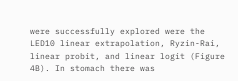were successfully explored were the LED10 linear extrapolation, Ryzin-Rai, linear probit, and linear logit (Figure 4B). In stomach there was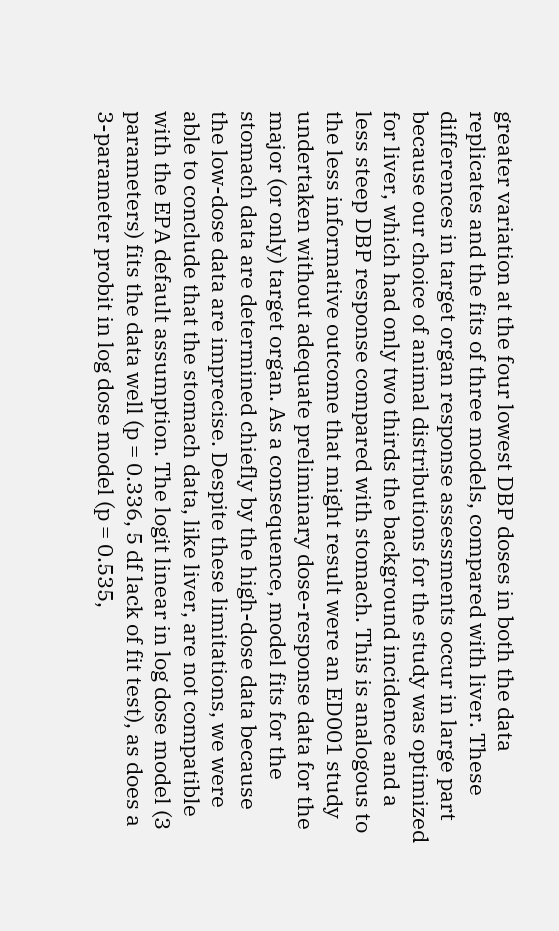greater variation at the four lowest DBP doses in both the data replicates and the fits of three models, compared with liver. These differences in target organ response assessments occur in large part because our choice of animal distributions for the study was optimized for liver, which had only two thirds the background incidence and a less steep DBP response compared with stomach. This is analogous to the less informative outcome that might result were an ED001 study undertaken without adequate preliminary dose-response data for the major (or only) target organ. As a consequence, model fits for the stomach data are determined chiefly by the high-dose data because the low-dose data are imprecise. Despite these limitations, we were able to conclude that the stomach data, like liver, are not compatible with the EPA default assumption. The logit linear in log dose model (3 parameters) fits the data well (p = 0.336, 5 df lack of fit test), as does a 3-parameter probit in log dose model (p = 0.535,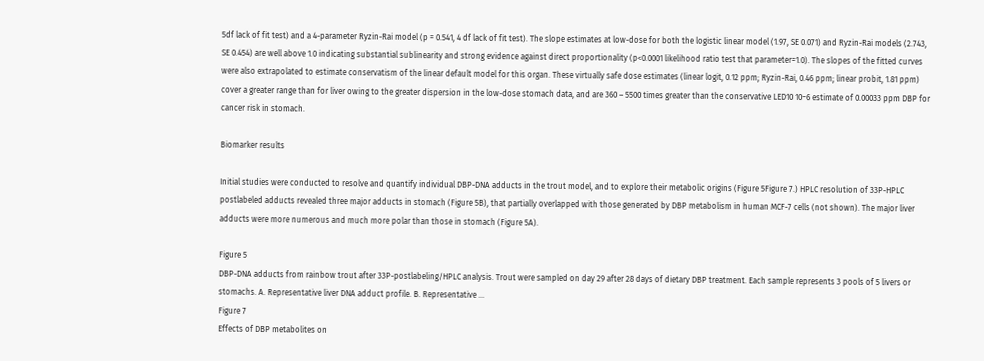5df lack of fit test) and a 4-parameter Ryzin-Rai model (p = 0.541, 4 df lack of fit test). The slope estimates at low-dose for both the logistic linear model (1.97, SE 0.071) and Ryzin-Rai models (2.743, SE 0.454) are well above 1.0 indicating substantial sublinearity and strong evidence against direct proportionality (p<0.0001 likelihood ratio test that parameter=1.0). The slopes of the fitted curves were also extrapolated to estimate conservatism of the linear default model for this organ. These virtually safe dose estimates (linear logit, 0.12 ppm; Ryzin-Rai, 0.46 ppm; linear probit, 1.81 ppm) cover a greater range than for liver owing to the greater dispersion in the low-dose stomach data, and are 360 – 5500 times greater than the conservative LED10 10−6 estimate of 0.00033 ppm DBP for cancer risk in stomach.

Biomarker results

Initial studies were conducted to resolve and quantify individual DBP-DNA adducts in the trout model, and to explore their metabolic origins (Figure 5Figure 7.) HPLC resolution of 33P-HPLC postlabeled adducts revealed three major adducts in stomach (Figure 5B), that partially overlapped with those generated by DBP metabolism in human MCF-7 cells (not shown). The major liver adducts were more numerous and much more polar than those in stomach (Figure 5A).

Figure 5
DBP-DNA adducts from rainbow trout after 33P-postlabeling/HPLC analysis. Trout were sampled on day 29 after 28 days of dietary DBP treatment. Each sample represents 3 pools of 5 livers or stomachs. A. Representative liver DNA adduct profile. B. Representative ...
Figure 7
Effects of DBP metabolites on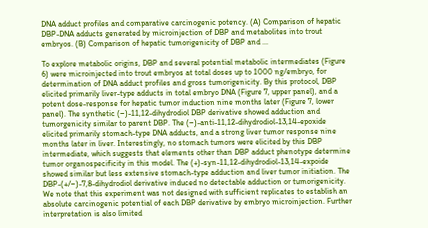DNA adduct profiles and comparative carcinogenic potency. (A) Comparison of hepatic DBP-DNA adducts generated by microinjection of DBP and metabolites into trout embryos. (B) Comparison of hepatic tumorigenicity of DBP and ...

To explore metabolic origins, DBP and several potential metabolic intermediates (Figure 6) were microinjected into trout embryos at total doses up to 1000 ng/embryo, for determination of DNA adduct profiles and gross tumorigenicity. By this protocol, DBP elicited primarily liver-type adducts in total embryo DNA (Figure 7, upper panel), and a potent dose-response for hepatic tumor induction nine months later (Figure 7, lower panel). The synthetic (−)-11,12-dihydrodiol DBP derivative showed adduction and tumorgenicity similar to parent DBP. The (−)-anti-11,12-dihydrodiol-13,14-epoxide elicited primarily stomach-type DNA adducts, and a strong liver tumor response nine months later in liver. Interestingly, no stomach tumors were elicited by this DBP intermediate, which suggests that elements other than DBP adduct phenotype determine tumor organospecificity in this model. The (+)-syn-11,12-dihydrodiol-13,14-expoide showed similar but less extensive stomach-type adduction and liver tumor initiation. The DBP-(+/−)-7,8-dihydrodiol derivative induced no detectable adduction or tumorigenicity. We note that this experiment was not designed with sufficient replicates to establish an absolute carcinogenic potential of each DBP derivative by embryo microinjection. Further interpretation is also limited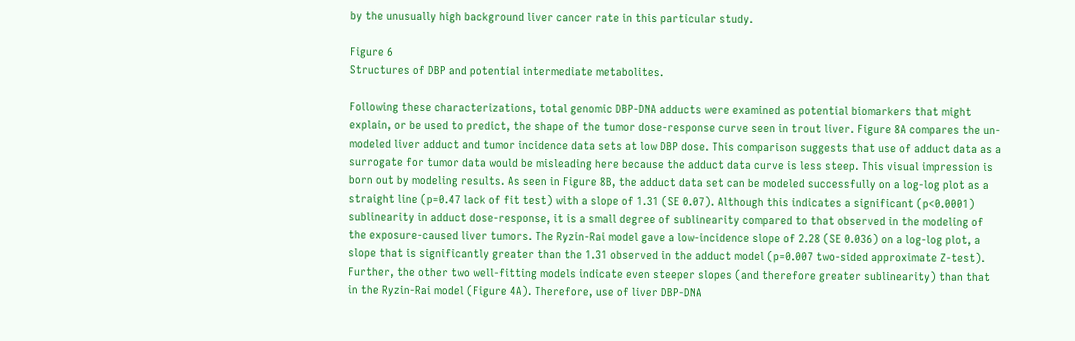by the unusually high background liver cancer rate in this particular study.

Figure 6
Structures of DBP and potential intermediate metabolites.

Following these characterizations, total genomic DBP-DNA adducts were examined as potential biomarkers that might explain, or be used to predict, the shape of the tumor dose-response curve seen in trout liver. Figure 8A compares the un-modeled liver adduct and tumor incidence data sets at low DBP dose. This comparison suggests that use of adduct data as a surrogate for tumor data would be misleading here because the adduct data curve is less steep. This visual impression is born out by modeling results. As seen in Figure 8B, the adduct data set can be modeled successfully on a log-log plot as a straight line (p=0.47 lack of fit test) with a slope of 1.31 (SE 0.07). Although this indicates a significant (p<0.0001) sublinearity in adduct dose-response, it is a small degree of sublinearity compared to that observed in the modeling of the exposure-caused liver tumors. The Ryzin-Rai model gave a low-incidence slope of 2.28 (SE 0.036) on a log-log plot, a slope that is significantly greater than the 1.31 observed in the adduct model (p=0.007 two-sided approximate Z-test). Further, the other two well-fitting models indicate even steeper slopes (and therefore greater sublinearity) than that in the Ryzin-Rai model (Figure 4A). Therefore, use of liver DBP-DNA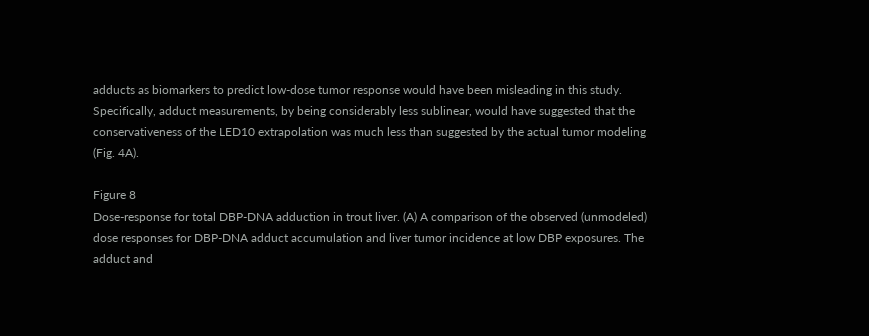adducts as biomarkers to predict low-dose tumor response would have been misleading in this study. Specifically, adduct measurements, by being considerably less sublinear, would have suggested that the conservativeness of the LED10 extrapolation was much less than suggested by the actual tumor modeling (Fig. 4A).

Figure 8
Dose-response for total DBP-DNA adduction in trout liver. (A) A comparison of the observed (unmodeled) dose responses for DBP-DNA adduct accumulation and liver tumor incidence at low DBP exposures. The adduct and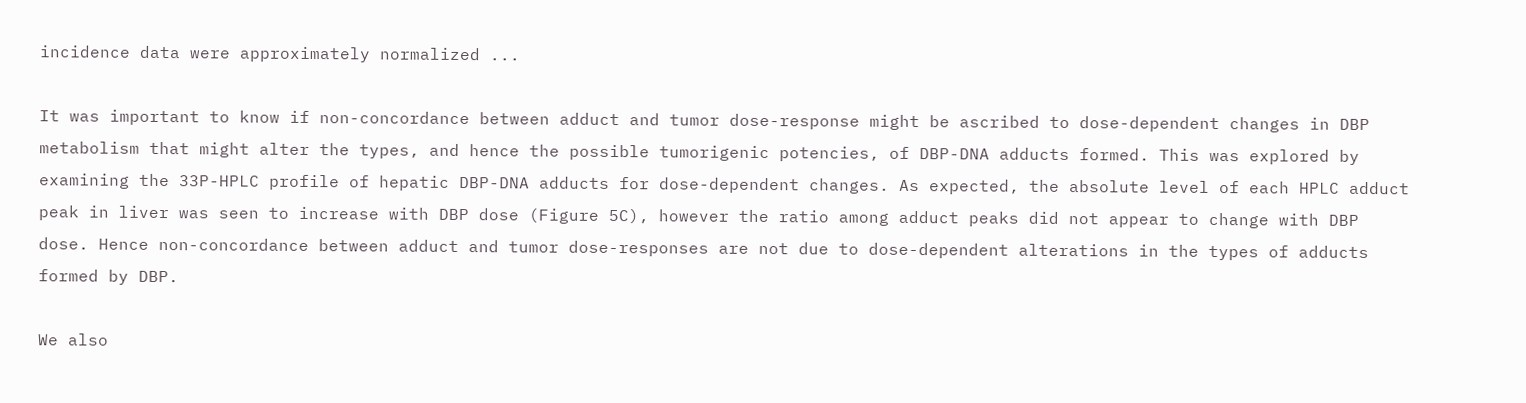incidence data were approximately normalized ...

It was important to know if non-concordance between adduct and tumor dose-response might be ascribed to dose-dependent changes in DBP metabolism that might alter the types, and hence the possible tumorigenic potencies, of DBP-DNA adducts formed. This was explored by examining the 33P-HPLC profile of hepatic DBP-DNA adducts for dose-dependent changes. As expected, the absolute level of each HPLC adduct peak in liver was seen to increase with DBP dose (Figure 5C), however the ratio among adduct peaks did not appear to change with DBP dose. Hence non-concordance between adduct and tumor dose-responses are not due to dose-dependent alterations in the types of adducts formed by DBP.

We also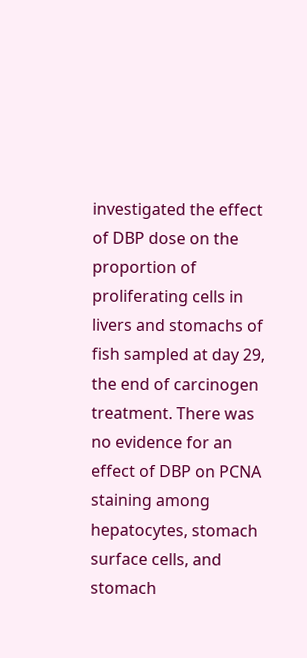investigated the effect of DBP dose on the proportion of proliferating cells in livers and stomachs of fish sampled at day 29, the end of carcinogen treatment. There was no evidence for an effect of DBP on PCNA staining among hepatocytes, stomach surface cells, and stomach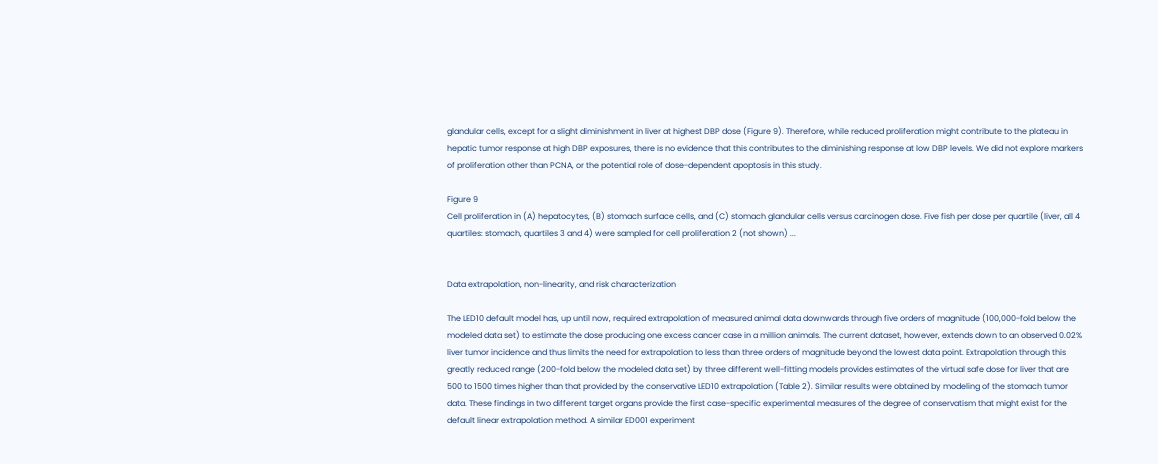glandular cells, except for a slight diminishment in liver at highest DBP dose (Figure 9). Therefore, while reduced proliferation might contribute to the plateau in hepatic tumor response at high DBP exposures, there is no evidence that this contributes to the diminishing response at low DBP levels. We did not explore markers of proliferation other than PCNA, or the potential role of dose-dependent apoptosis in this study.

Figure 9
Cell proliferation in (A) hepatocytes, (B) stomach surface cells, and (C) stomach glandular cells versus carcinogen dose. Five fish per dose per quartile (liver, all 4 quartiles: stomach, quartiles 3 and 4) were sampled for cell proliferation 2 (not shown) ...


Data extrapolation, non-linearity, and risk characterization

The LED10 default model has, up until now, required extrapolation of measured animal data downwards through five orders of magnitude (100,000-fold below the modeled data set) to estimate the dose producing one excess cancer case in a million animals. The current dataset, however, extends down to an observed 0.02% liver tumor incidence and thus limits the need for extrapolation to less than three orders of magnitude beyond the lowest data point. Extrapolation through this greatly reduced range (200-fold below the modeled data set) by three different well-fitting models provides estimates of the virtual safe dose for liver that are 500 to 1500 times higher than that provided by the conservative LED10 extrapolation (Table 2). Similar results were obtained by modeling of the stomach tumor data. These findings in two different target organs provide the first case-specific experimental measures of the degree of conservatism that might exist for the default linear extrapolation method. A similar ED001 experiment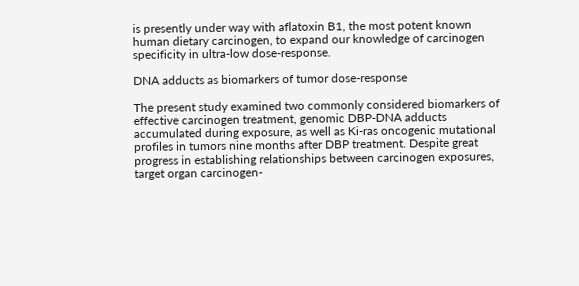is presently under way with aflatoxin B1, the most potent known human dietary carcinogen, to expand our knowledge of carcinogen specificity in ultra-low dose-response.

DNA adducts as biomarkers of tumor dose-response

The present study examined two commonly considered biomarkers of effective carcinogen treatment, genomic DBP-DNA adducts accumulated during exposure, as well as Ki-ras oncogenic mutational profiles in tumors nine months after DBP treatment. Despite great progress in establishing relationships between carcinogen exposures, target organ carcinogen-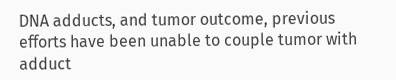DNA adducts, and tumor outcome, previous efforts have been unable to couple tumor with adduct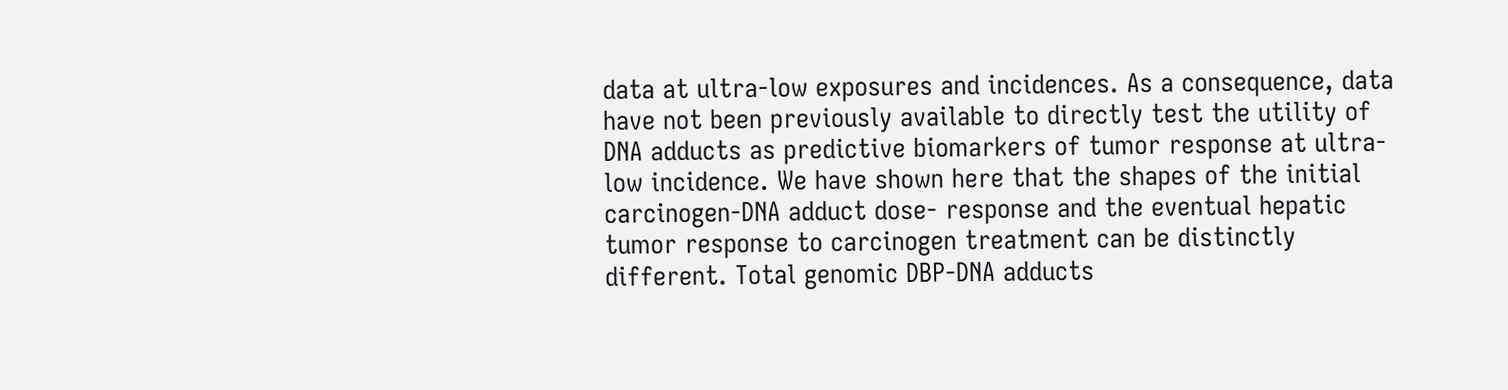data at ultra-low exposures and incidences. As a consequence, data have not been previously available to directly test the utility of DNA adducts as predictive biomarkers of tumor response at ultra-low incidence. We have shown here that the shapes of the initial carcinogen-DNA adduct dose- response and the eventual hepatic tumor response to carcinogen treatment can be distinctly different. Total genomic DBP-DNA adducts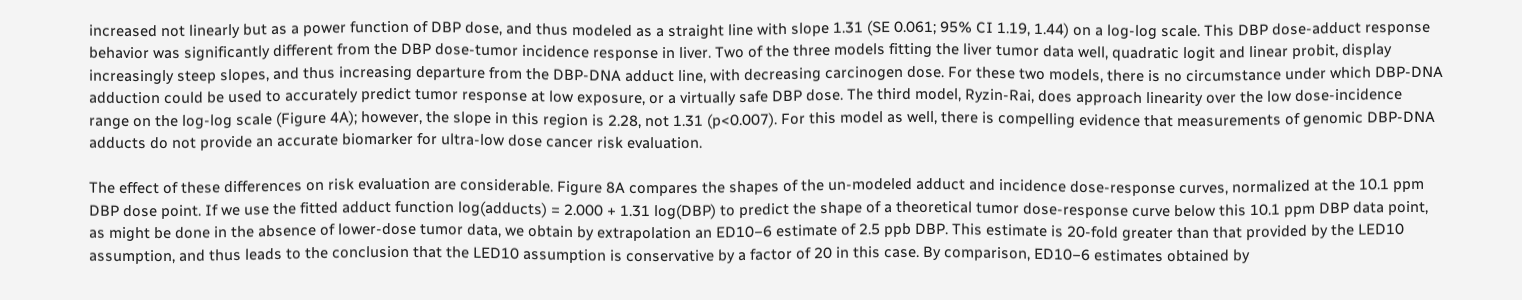increased not linearly but as a power function of DBP dose, and thus modeled as a straight line with slope 1.31 (SE 0.061; 95% CI 1.19, 1.44) on a log-log scale. This DBP dose-adduct response behavior was significantly different from the DBP dose-tumor incidence response in liver. Two of the three models fitting the liver tumor data well, quadratic logit and linear probit, display increasingly steep slopes, and thus increasing departure from the DBP-DNA adduct line, with decreasing carcinogen dose. For these two models, there is no circumstance under which DBP-DNA adduction could be used to accurately predict tumor response at low exposure, or a virtually safe DBP dose. The third model, Ryzin-Rai, does approach linearity over the low dose-incidence range on the log-log scale (Figure 4A); however, the slope in this region is 2.28, not 1.31 (p<0.007). For this model as well, there is compelling evidence that measurements of genomic DBP-DNA adducts do not provide an accurate biomarker for ultra-low dose cancer risk evaluation.

The effect of these differences on risk evaluation are considerable. Figure 8A compares the shapes of the un-modeled adduct and incidence dose-response curves, normalized at the 10.1 ppm DBP dose point. If we use the fitted adduct function log(adducts) = 2.000 + 1.31 log(DBP) to predict the shape of a theoretical tumor dose-response curve below this 10.1 ppm DBP data point, as might be done in the absence of lower-dose tumor data, we obtain by extrapolation an ED10−6 estimate of 2.5 ppb DBP. This estimate is 20-fold greater than that provided by the LED10 assumption, and thus leads to the conclusion that the LED10 assumption is conservative by a factor of 20 in this case. By comparison, ED10−6 estimates obtained by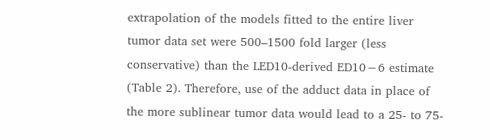extrapolation of the models fitted to the entire liver tumor data set were 500–1500 fold larger (less conservative) than the LED10-derived ED10−6 estimate (Table 2). Therefore, use of the adduct data in place of the more sublinear tumor data would lead to a 25- to 75-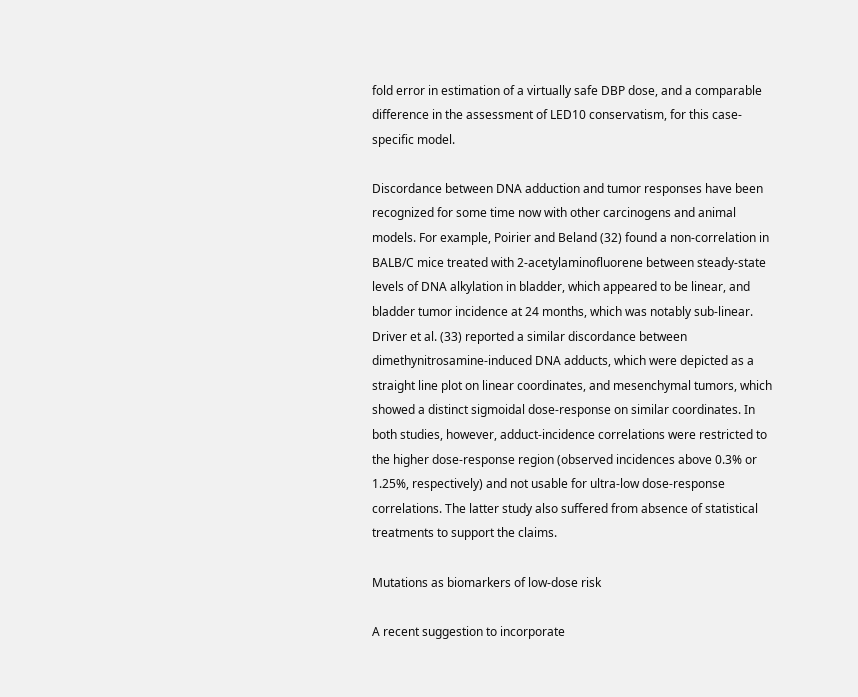fold error in estimation of a virtually safe DBP dose, and a comparable difference in the assessment of LED10 conservatism, for this case-specific model.

Discordance between DNA adduction and tumor responses have been recognized for some time now with other carcinogens and animal models. For example, Poirier and Beland (32) found a non-correlation in BALB/C mice treated with 2-acetylaminofluorene between steady-state levels of DNA alkylation in bladder, which appeared to be linear, and bladder tumor incidence at 24 months, which was notably sub-linear. Driver et al. (33) reported a similar discordance between dimethynitrosamine-induced DNA adducts, which were depicted as a straight line plot on linear coordinates, and mesenchymal tumors, which showed a distinct sigmoidal dose-response on similar coordinates. In both studies, however, adduct-incidence correlations were restricted to the higher dose-response region (observed incidences above 0.3% or 1.25%, respectively) and not usable for ultra-low dose-response correlations. The latter study also suffered from absence of statistical treatments to support the claims.

Mutations as biomarkers of low-dose risk

A recent suggestion to incorporate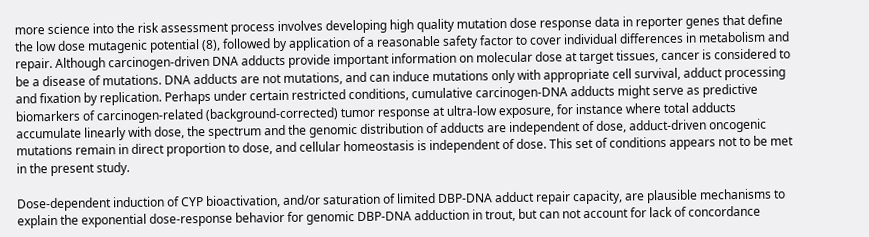more science into the risk assessment process involves developing high quality mutation dose response data in reporter genes that define the low dose mutagenic potential (8), followed by application of a reasonable safety factor to cover individual differences in metabolism and repair. Although carcinogen-driven DNA adducts provide important information on molecular dose at target tissues, cancer is considered to be a disease of mutations. DNA adducts are not mutations, and can induce mutations only with appropriate cell survival, adduct processing and fixation by replication. Perhaps under certain restricted conditions, cumulative carcinogen-DNA adducts might serve as predictive biomarkers of carcinogen-related (background-corrected) tumor response at ultra-low exposure, for instance where total adducts accumulate linearly with dose, the spectrum and the genomic distribution of adducts are independent of dose, adduct-driven oncogenic mutations remain in direct proportion to dose, and cellular homeostasis is independent of dose. This set of conditions appears not to be met in the present study.

Dose-dependent induction of CYP bioactivation, and/or saturation of limited DBP-DNA adduct repair capacity, are plausible mechanisms to explain the exponential dose-response behavior for genomic DBP-DNA adduction in trout, but can not account for lack of concordance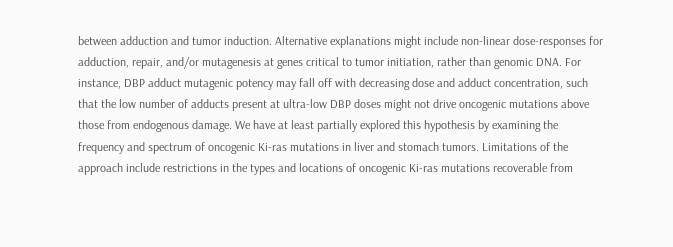between adduction and tumor induction. Alternative explanations might include non-linear dose-responses for adduction, repair, and/or mutagenesis at genes critical to tumor initiation, rather than genomic DNA. For instance, DBP adduct mutagenic potency may fall off with decreasing dose and adduct concentration, such that the low number of adducts present at ultra-low DBP doses might not drive oncogenic mutations above those from endogenous damage. We have at least partially explored this hypothesis by examining the frequency and spectrum of oncogenic Ki-ras mutations in liver and stomach tumors. Limitations of the approach include restrictions in the types and locations of oncogenic Ki-ras mutations recoverable from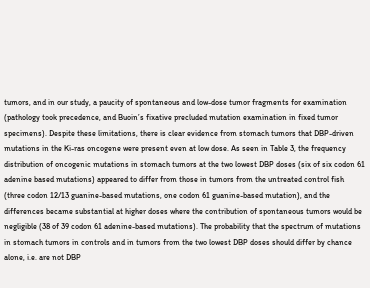tumors, and in our study, a paucity of spontaneous and low-dose tumor fragments for examination (pathology took precedence, and Buoin’s fixative precluded mutation examination in fixed tumor specimens). Despite these limitations, there is clear evidence from stomach tumors that DBP-driven mutations in the Ki-ras oncogene were present even at low dose. As seen in Table 3, the frequency distribution of oncogenic mutations in stomach tumors at the two lowest DBP doses (six of six codon 61 adenine based mutations) appeared to differ from those in tumors from the untreated control fish (three codon 12/13 guanine-based mutations, one codon 61 guanine-based mutation), and the differences became substantial at higher doses where the contribution of spontaneous tumors would be negligible (38 of 39 codon 61 adenine-based mutations). The probability that the spectrum of mutations in stomach tumors in controls and in tumors from the two lowest DBP doses should differ by chance alone, i.e. are not DBP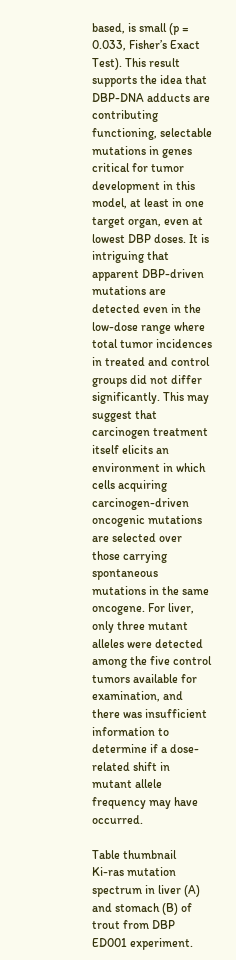based, is small (p = 0.033, Fisher’s Exact Test). This result supports the idea that DBP-DNA adducts are contributing functioning, selectable mutations in genes critical for tumor development in this model, at least in one target organ, even at lowest DBP doses. It is intriguing that apparent DBP-driven mutations are detected even in the low-dose range where total tumor incidences in treated and control groups did not differ significantly. This may suggest that carcinogen treatment itself elicits an environment in which cells acquiring carcinogen-driven oncogenic mutations are selected over those carrying spontaneous mutations in the same oncogene. For liver, only three mutant alleles were detected among the five control tumors available for examination, and there was insufficient information to determine if a dose-related shift in mutant allele frequency may have occurred.

Table thumbnail
Ki-ras mutation spectrum in liver (A) and stomach (B) of trout from DBP ED001 experiment.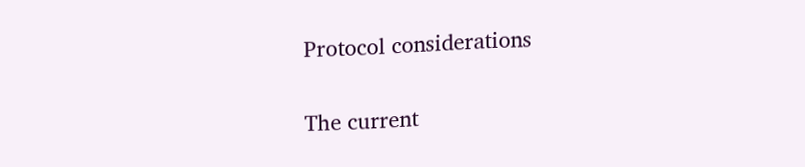Protocol considerations

The current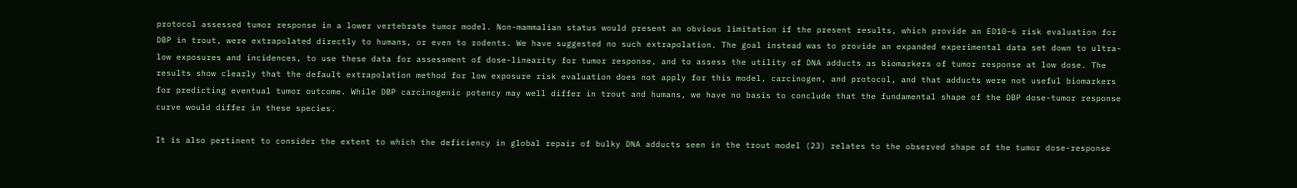protocol assessed tumor response in a lower vertebrate tumor model. Non-mammalian status would present an obvious limitation if the present results, which provide an ED10−6 risk evaluation for DBP in trout, were extrapolated directly to humans, or even to rodents. We have suggested no such extrapolation. The goal instead was to provide an expanded experimental data set down to ultra-low exposures and incidences, to use these data for assessment of dose-linearity for tumor response, and to assess the utility of DNA adducts as biomarkers of tumor response at low dose. The results show clearly that the default extrapolation method for low exposure risk evaluation does not apply for this model, carcinogen, and protocol, and that adducts were not useful biomarkers for predicting eventual tumor outcome. While DBP carcinogenic potency may well differ in trout and humans, we have no basis to conclude that the fundamental shape of the DBP dose-tumor response curve would differ in these species.

It is also pertinent to consider the extent to which the deficiency in global repair of bulky DNA adducts seen in the trout model (23) relates to the observed shape of the tumor dose-response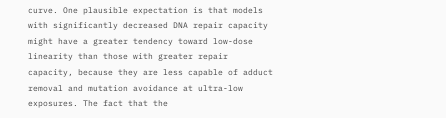curve. One plausible expectation is that models with significantly decreased DNA repair capacity might have a greater tendency toward low-dose linearity than those with greater repair capacity, because they are less capable of adduct removal and mutation avoidance at ultra-low exposures. The fact that the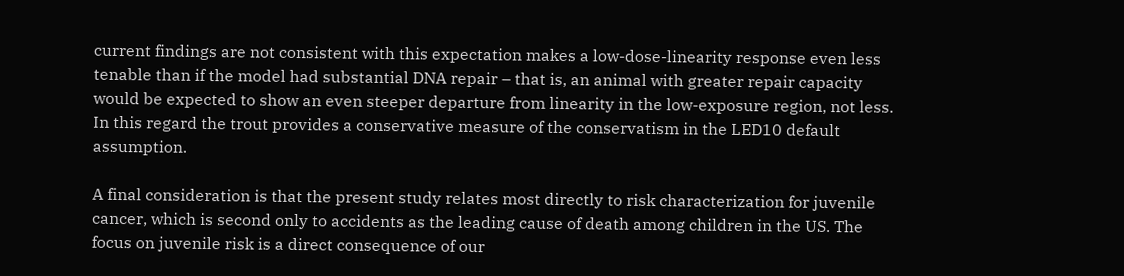current findings are not consistent with this expectation makes a low-dose-linearity response even less tenable than if the model had substantial DNA repair – that is, an animal with greater repair capacity would be expected to show an even steeper departure from linearity in the low-exposure region, not less. In this regard the trout provides a conservative measure of the conservatism in the LED10 default assumption.

A final consideration is that the present study relates most directly to risk characterization for juvenile cancer, which is second only to accidents as the leading cause of death among children in the US. The focus on juvenile risk is a direct consequence of our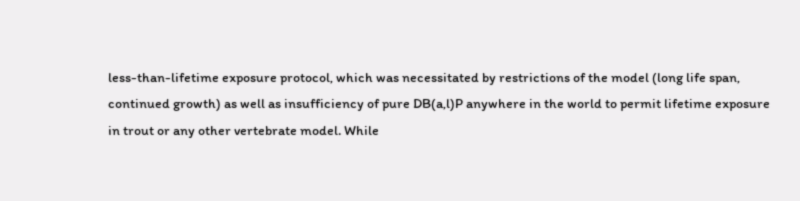less-than-lifetime exposure protocol, which was necessitated by restrictions of the model (long life span, continued growth) as well as insufficiency of pure DB(a,l)P anywhere in the world to permit lifetime exposure in trout or any other vertebrate model. While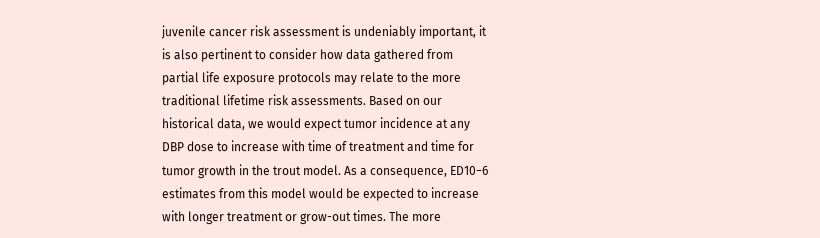juvenile cancer risk assessment is undeniably important, it is also pertinent to consider how data gathered from partial life exposure protocols may relate to the more traditional lifetime risk assessments. Based on our historical data, we would expect tumor incidence at any DBP dose to increase with time of treatment and time for tumor growth in the trout model. As a consequence, ED10−6 estimates from this model would be expected to increase with longer treatment or grow-out times. The more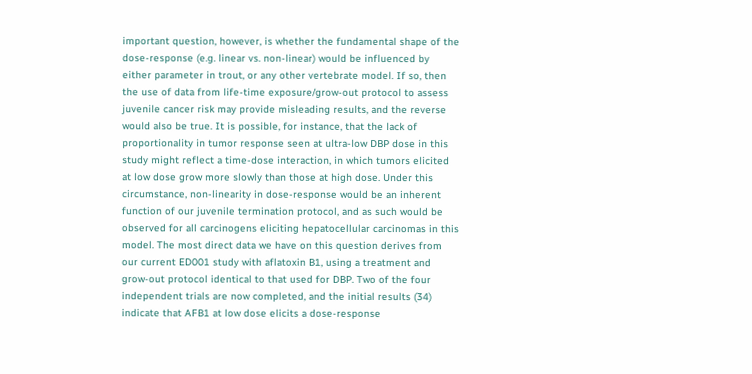important question, however, is whether the fundamental shape of the dose-response (e.g. linear vs. non-linear) would be influenced by either parameter in trout, or any other vertebrate model. If so, then the use of data from life-time exposure/grow-out protocol to assess juvenile cancer risk may provide misleading results, and the reverse would also be true. It is possible, for instance, that the lack of proportionality in tumor response seen at ultra-low DBP dose in this study might reflect a time-dose interaction, in which tumors elicited at low dose grow more slowly than those at high dose. Under this circumstance, non-linearity in dose-response would be an inherent function of our juvenile termination protocol, and as such would be observed for all carcinogens eliciting hepatocellular carcinomas in this model. The most direct data we have on this question derives from our current ED001 study with aflatoxin B1, using a treatment and grow-out protocol identical to that used for DBP. Two of the four independent trials are now completed, and the initial results (34) indicate that AFB1 at low dose elicits a dose-response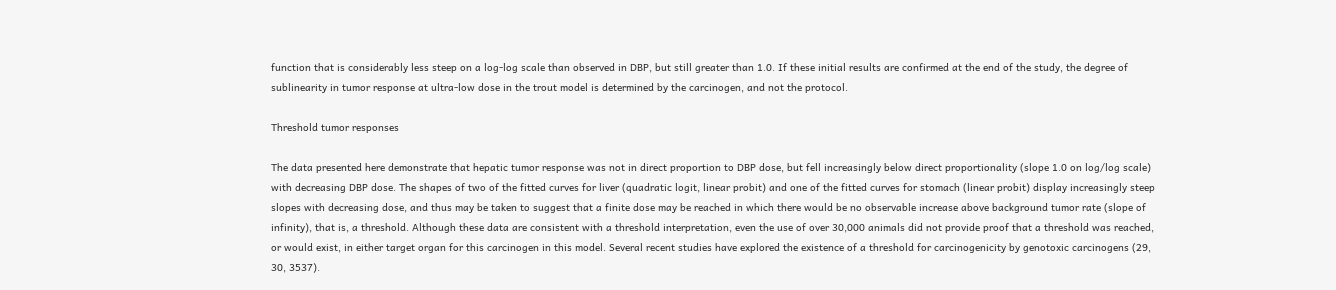function that is considerably less steep on a log-log scale than observed in DBP, but still greater than 1.0. If these initial results are confirmed at the end of the study, the degree of sublinearity in tumor response at ultra-low dose in the trout model is determined by the carcinogen, and not the protocol.

Threshold tumor responses

The data presented here demonstrate that hepatic tumor response was not in direct proportion to DBP dose, but fell increasingly below direct proportionality (slope 1.0 on log/log scale) with decreasing DBP dose. The shapes of two of the fitted curves for liver (quadratic logit, linear probit) and one of the fitted curves for stomach (linear probit) display increasingly steep slopes with decreasing dose, and thus may be taken to suggest that a finite dose may be reached in which there would be no observable increase above background tumor rate (slope of infinity), that is, a threshold. Although these data are consistent with a threshold interpretation, even the use of over 30,000 animals did not provide proof that a threshold was reached, or would exist, in either target organ for this carcinogen in this model. Several recent studies have explored the existence of a threshold for carcinogenicity by genotoxic carcinogens (29, 30, 3537).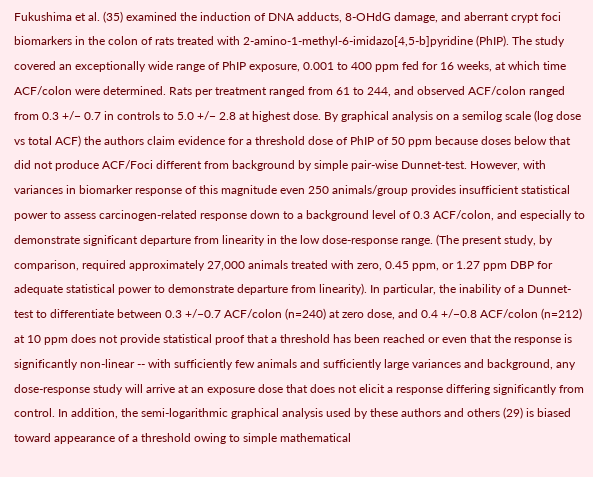Fukushima et al. (35) examined the induction of DNA adducts, 8-OHdG damage, and aberrant crypt foci biomarkers in the colon of rats treated with 2-amino-1-methyl-6-imidazo[4,5-b]pyridine (PhIP). The study covered an exceptionally wide range of PhIP exposure, 0.001 to 400 ppm fed for 16 weeks, at which time ACF/colon were determined. Rats per treatment ranged from 61 to 244, and observed ACF/colon ranged from 0.3 +/− 0.7 in controls to 5.0 +/− 2.8 at highest dose. By graphical analysis on a semilog scale (log dose vs total ACF) the authors claim evidence for a threshold dose of PhIP of 50 ppm because doses below that did not produce ACF/Foci different from background by simple pair-wise Dunnet-test. However, with variances in biomarker response of this magnitude even 250 animals/group provides insufficient statistical power to assess carcinogen-related response down to a background level of 0.3 ACF/colon, and especially to demonstrate significant departure from linearity in the low dose-response range. (The present study, by comparison, required approximately 27,000 animals treated with zero, 0.45 ppm, or 1.27 ppm DBP for adequate statistical power to demonstrate departure from linearity). In particular, the inability of a Dunnet-test to differentiate between 0.3 +/−0.7 ACF/colon (n=240) at zero dose, and 0.4 +/−0.8 ACF/colon (n=212) at 10 ppm does not provide statistical proof that a threshold has been reached or even that the response is significantly non-linear -- with sufficiently few animals and sufficiently large variances and background, any dose-response study will arrive at an exposure dose that does not elicit a response differing significantly from control. In addition, the semi-logarithmic graphical analysis used by these authors and others (29) is biased toward appearance of a threshold owing to simple mathematical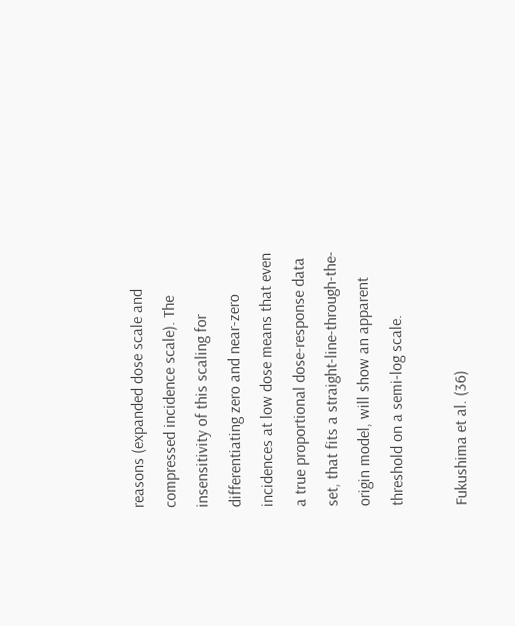reasons (expanded dose scale and compressed incidence scale). The insensitivity of this scaling for differentiating zero and near-zero incidences at low dose means that even a true proportional dose-response data set, that fits a straight-line-through-the-origin model, will show an apparent threshold on a semi-log scale.

Fukushima et al. (36)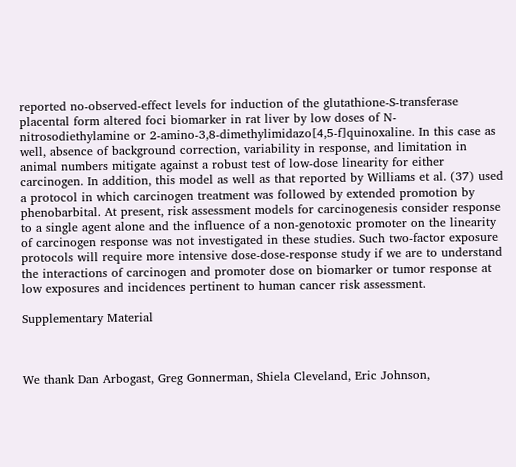reported no-observed-effect levels for induction of the glutathione-S-transferase placental form altered foci biomarker in rat liver by low doses of N-nitrosodiethylamine or 2-amino-3,8-dimethylimidazo[4,5-f]quinoxaline. In this case as well, absence of background correction, variability in response, and limitation in animal numbers mitigate against a robust test of low-dose linearity for either carcinogen. In addition, this model as well as that reported by Williams et al. (37) used a protocol in which carcinogen treatment was followed by extended promotion by phenobarbital. At present, risk assessment models for carcinogenesis consider response to a single agent alone and the influence of a non-genotoxic promoter on the linearity of carcinogen response was not investigated in these studies. Such two-factor exposure protocols will require more intensive dose-dose-response study if we are to understand the interactions of carcinogen and promoter dose on biomarker or tumor response at low exposures and incidences pertinent to human cancer risk assessment.

Supplementary Material



We thank Dan Arbogast, Greg Gonnerman, Shiela Cleveland, Eric Johnson,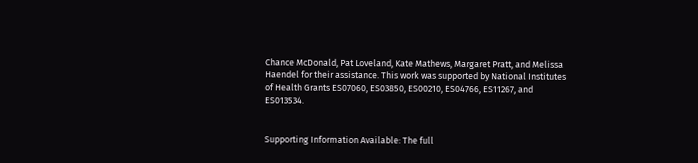Chance McDonald, Pat Loveland, Kate Mathews, Margaret Pratt, and Melissa Haendel for their assistance. This work was supported by National Institutes of Health Grants ES07060, ES03850, ES00210, ES04766, ES11267, and ES013534.


Supporting Information Available: The full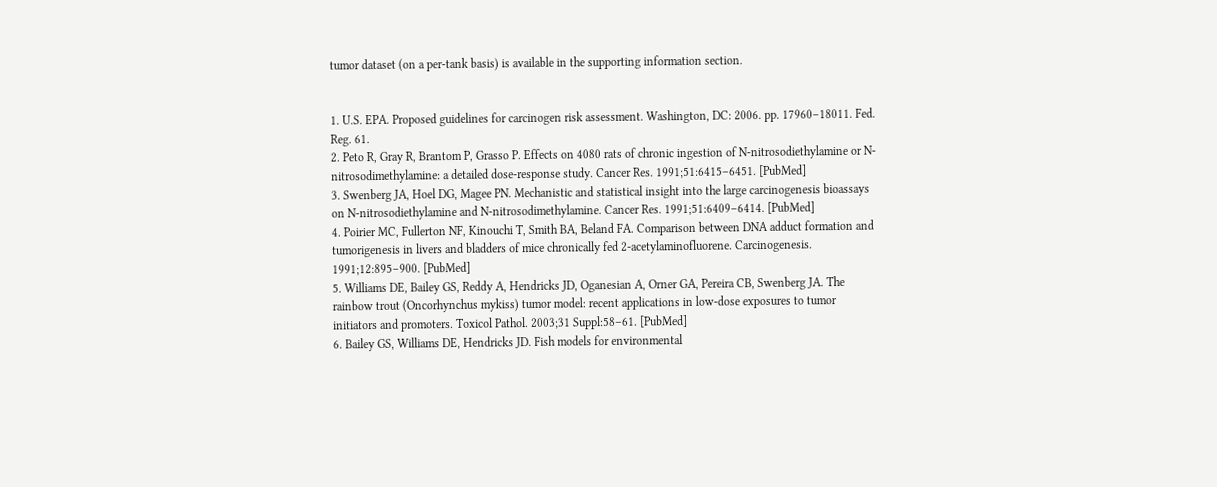tumor dataset (on a per-tank basis) is available in the supporting information section.


1. U.S. EPA. Proposed guidelines for carcinogen risk assessment. Washington, DC: 2006. pp. 17960–18011. Fed. Reg. 61.
2. Peto R, Gray R, Brantom P, Grasso P. Effects on 4080 rats of chronic ingestion of N-nitrosodiethylamine or N-nitrosodimethylamine: a detailed dose-response study. Cancer Res. 1991;51:6415–6451. [PubMed]
3. Swenberg JA, Hoel DG, Magee PN. Mechanistic and statistical insight into the large carcinogenesis bioassays on N-nitrosodiethylamine and N-nitrosodimethylamine. Cancer Res. 1991;51:6409–6414. [PubMed]
4. Poirier MC, Fullerton NF, Kinouchi T, Smith BA, Beland FA. Comparison between DNA adduct formation and tumorigenesis in livers and bladders of mice chronically fed 2-acetylaminofluorene. Carcinogenesis. 1991;12:895–900. [PubMed]
5. Williams DE, Bailey GS, Reddy A, Hendricks JD, Oganesian A, Orner GA, Pereira CB, Swenberg JA. The rainbow trout (Oncorhynchus mykiss) tumor model: recent applications in low-dose exposures to tumor initiators and promoters. Toxicol Pathol. 2003;31 Suppl:58–61. [PubMed]
6. Bailey GS, Williams DE, Hendricks JD. Fish models for environmental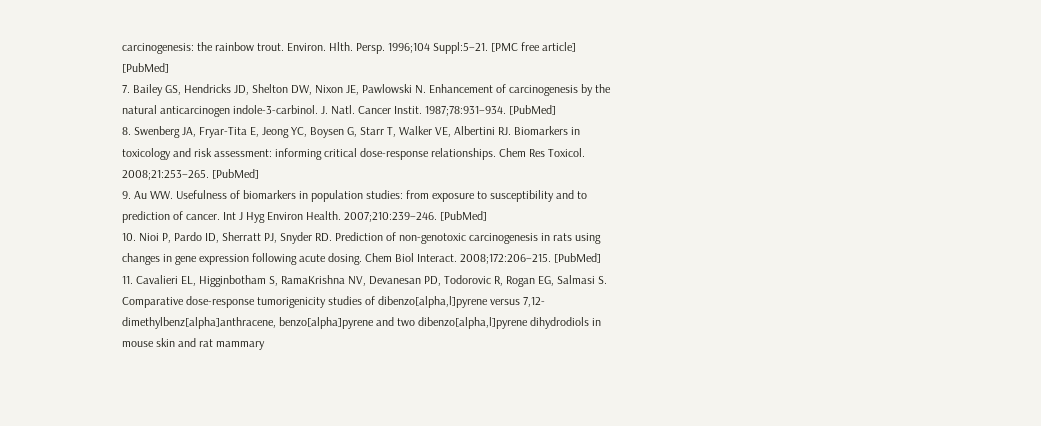carcinogenesis: the rainbow trout. Environ. Hlth. Persp. 1996;104 Suppl:5–21. [PMC free article] [PubMed]
7. Bailey GS, Hendricks JD, Shelton DW, Nixon JE, Pawlowski N. Enhancement of carcinogenesis by the natural anticarcinogen indole-3-carbinol. J. Natl. Cancer Instit. 1987;78:931–934. [PubMed]
8. Swenberg JA, Fryar-Tita E, Jeong YC, Boysen G, Starr T, Walker VE, Albertini RJ. Biomarkers in toxicology and risk assessment: informing critical dose-response relationships. Chem Res Toxicol. 2008;21:253–265. [PubMed]
9. Au WW. Usefulness of biomarkers in population studies: from exposure to susceptibility and to prediction of cancer. Int J Hyg Environ Health. 2007;210:239–246. [PubMed]
10. Nioi P, Pardo ID, Sherratt PJ, Snyder RD. Prediction of non-genotoxic carcinogenesis in rats using changes in gene expression following acute dosing. Chem Biol Interact. 2008;172:206–215. [PubMed]
11. Cavalieri EL, Higginbotham S, RamaKrishna NV, Devanesan PD, Todorovic R, Rogan EG, Salmasi S. Comparative dose-response tumorigenicity studies of dibenzo[alpha,l]pyrene versus 7,12-dimethylbenz[alpha]anthracene, benzo[alpha]pyrene and two dibenzo[alpha,l]pyrene dihydrodiols in mouse skin and rat mammary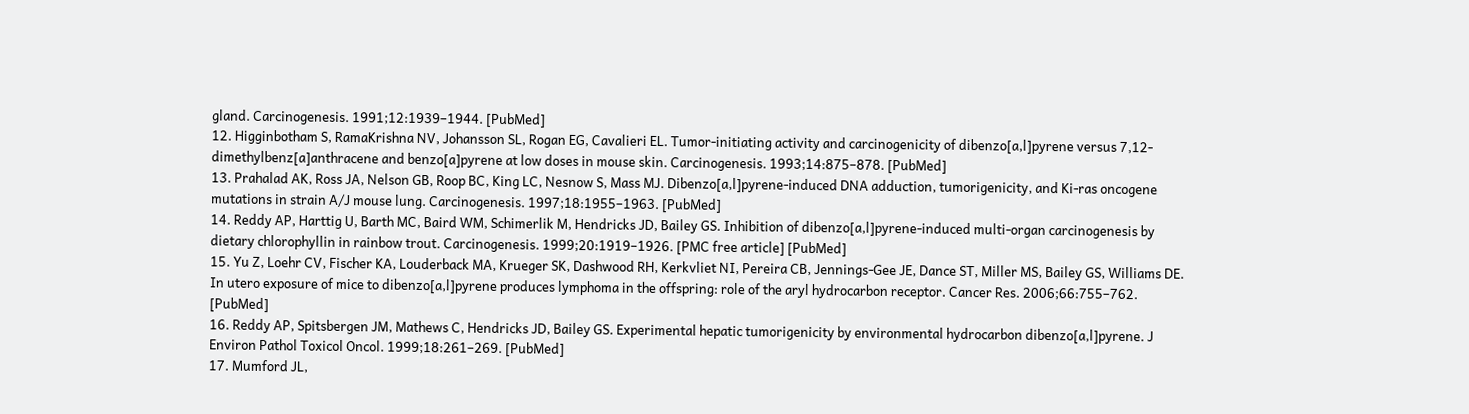gland. Carcinogenesis. 1991;12:1939–1944. [PubMed]
12. Higginbotham S, RamaKrishna NV, Johansson SL, Rogan EG, Cavalieri EL. Tumor-initiating activity and carcinogenicity of dibenzo[a,l]pyrene versus 7,12-dimethylbenz[a]anthracene and benzo[a]pyrene at low doses in mouse skin. Carcinogenesis. 1993;14:875–878. [PubMed]
13. Prahalad AK, Ross JA, Nelson GB, Roop BC, King LC, Nesnow S, Mass MJ. Dibenzo[a,l]pyrene-induced DNA adduction, tumorigenicity, and Ki-ras oncogene mutations in strain A/J mouse lung. Carcinogenesis. 1997;18:1955–1963. [PubMed]
14. Reddy AP, Harttig U, Barth MC, Baird WM, Schimerlik M, Hendricks JD, Bailey GS. Inhibition of dibenzo[a,l]pyrene-induced multi-organ carcinogenesis by dietary chlorophyllin in rainbow trout. Carcinogenesis. 1999;20:1919–1926. [PMC free article] [PubMed]
15. Yu Z, Loehr CV, Fischer KA, Louderback MA, Krueger SK, Dashwood RH, Kerkvliet NI, Pereira CB, Jennings-Gee JE, Dance ST, Miller MS, Bailey GS, Williams DE. In utero exposure of mice to dibenzo[a,l]pyrene produces lymphoma in the offspring: role of the aryl hydrocarbon receptor. Cancer Res. 2006;66:755–762. [PubMed]
16. Reddy AP, Spitsbergen JM, Mathews C, Hendricks JD, Bailey GS. Experimental hepatic tumorigenicity by environmental hydrocarbon dibenzo[a,l]pyrene. J Environ Pathol Toxicol Oncol. 1999;18:261–269. [PubMed]
17. Mumford JL,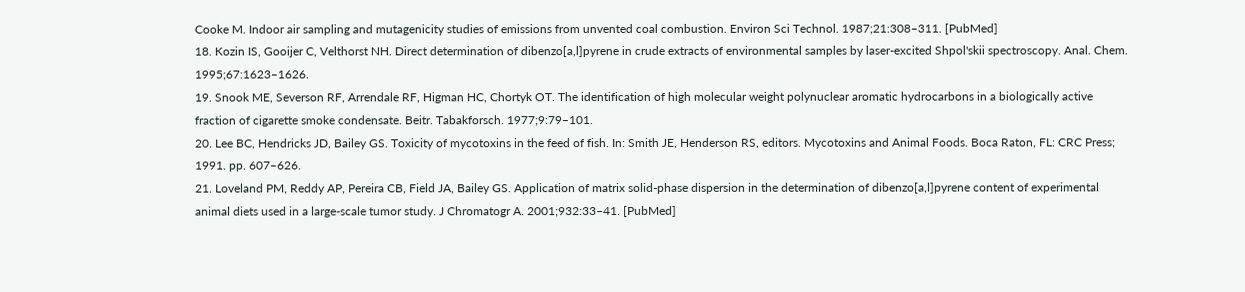Cooke M. Indoor air sampling and mutagenicity studies of emissions from unvented coal combustion. Environ Sci Technol. 1987;21:308–311. [PubMed]
18. Kozin IS, Gooijer C, Velthorst NH. Direct determination of dibenzo[a,l]pyrene in crude extracts of environmental samples by laser-excited Shpol'skii spectroscopy. Anal. Chem. 1995;67:1623–1626.
19. Snook ME, Severson RF, Arrendale RF, Higman HC, Chortyk OT. The identification of high molecular weight polynuclear aromatic hydrocarbons in a biologically active fraction of cigarette smoke condensate. Beitr. Tabakforsch. 1977;9:79–101.
20. Lee BC, Hendricks JD, Bailey GS. Toxicity of mycotoxins in the feed of fish. In: Smith JE, Henderson RS, editors. Mycotoxins and Animal Foods. Boca Raton, FL: CRC Press; 1991. pp. 607–626.
21. Loveland PM, Reddy AP, Pereira CB, Field JA, Bailey GS. Application of matrix solid-phase dispersion in the determination of dibenzo[a,l]pyrene content of experimental animal diets used in a large-scale tumor study. J Chromatogr A. 2001;932:33–41. [PubMed]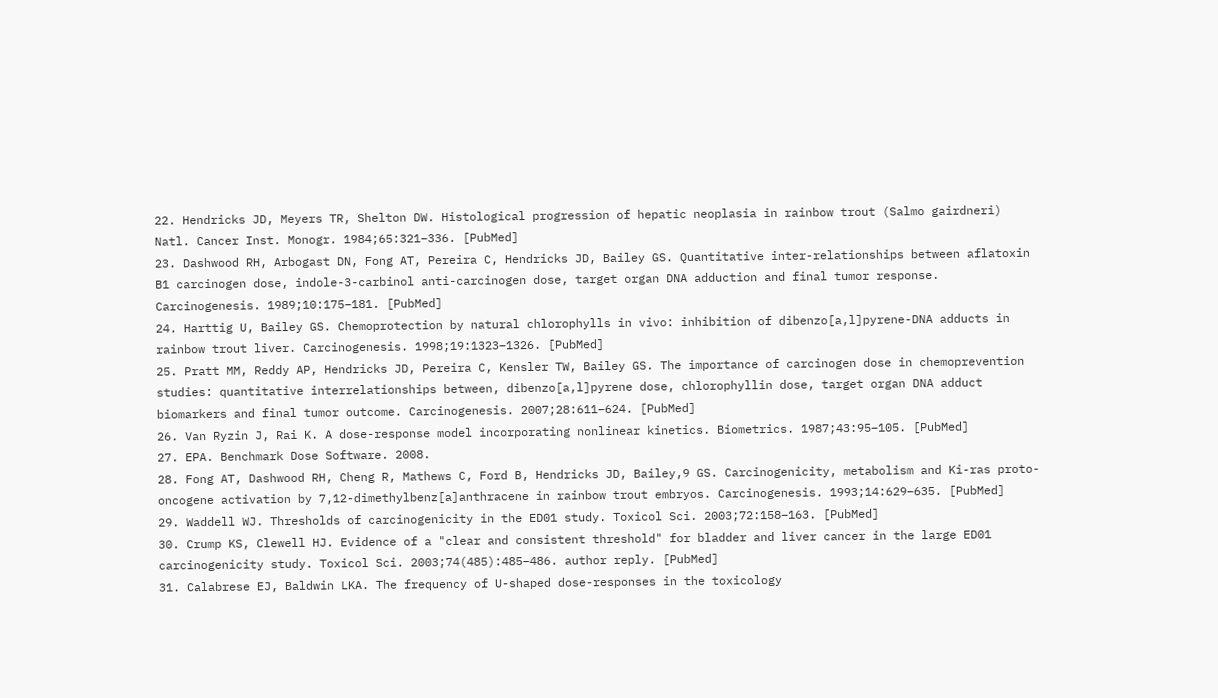22. Hendricks JD, Meyers TR, Shelton DW. Histological progression of hepatic neoplasia in rainbow trout (Salmo gairdneri) Natl. Cancer Inst. Monogr. 1984;65:321–336. [PubMed]
23. Dashwood RH, Arbogast DN, Fong AT, Pereira C, Hendricks JD, Bailey GS. Quantitative inter-relationships between aflatoxin B1 carcinogen dose, indole-3-carbinol anti-carcinogen dose, target organ DNA adduction and final tumor response. Carcinogenesis. 1989;10:175–181. [PubMed]
24. Harttig U, Bailey GS. Chemoprotection by natural chlorophylls in vivo: inhibition of dibenzo[a,l]pyrene-DNA adducts in rainbow trout liver. Carcinogenesis. 1998;19:1323–1326. [PubMed]
25. Pratt MM, Reddy AP, Hendricks JD, Pereira C, Kensler TW, Bailey GS. The importance of carcinogen dose in chemoprevention studies: quantitative interrelationships between, dibenzo[a,l]pyrene dose, chlorophyllin dose, target organ DNA adduct biomarkers and final tumor outcome. Carcinogenesis. 2007;28:611–624. [PubMed]
26. Van Ryzin J, Rai K. A dose-response model incorporating nonlinear kinetics. Biometrics. 1987;43:95–105. [PubMed]
27. EPA. Benchmark Dose Software. 2008.
28. Fong AT, Dashwood RH, Cheng R, Mathews C, Ford B, Hendricks JD, Bailey,9 GS. Carcinogenicity, metabolism and Ki-ras proto-oncogene activation by 7,12-dimethylbenz[a]anthracene in rainbow trout embryos. Carcinogenesis. 1993;14:629–635. [PubMed]
29. Waddell WJ. Thresholds of carcinogenicity in the ED01 study. Toxicol Sci. 2003;72:158–163. [PubMed]
30. Crump KS, Clewell HJ. Evidence of a "clear and consistent threshold" for bladder and liver cancer in the large ED01 carcinogenicity study. Toxicol Sci. 2003;74(485):485–486. author reply. [PubMed]
31. Calabrese EJ, Baldwin LKA. The frequency of U-shaped dose-responses in the toxicology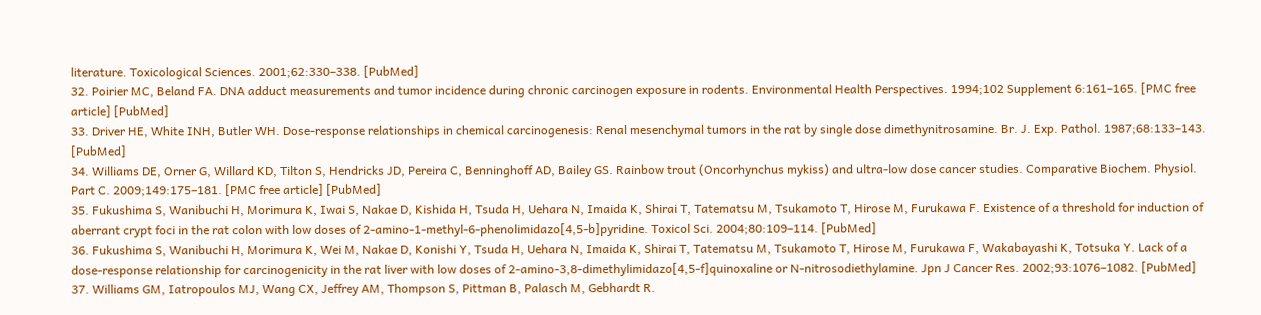literature. Toxicological Sciences. 2001;62:330–338. [PubMed]
32. Poirier MC, Beland FA. DNA adduct measurements and tumor incidence during chronic carcinogen exposure in rodents. Environmental Health Perspectives. 1994;102 Supplement 6:161–165. [PMC free article] [PubMed]
33. Driver HE, White INH, Butler WH. Dose-response relationships in chemical carcinogenesis: Renal mesenchymal tumors in the rat by single dose dimethynitrosamine. Br. J. Exp. Pathol. 1987;68:133–143. [PubMed]
34. Williams DE, Orner G, Willard KD, Tilton S, Hendricks JD, Pereira C, Benninghoff AD, Bailey GS. Rainbow trout (Oncorhynchus mykiss) and ultra-low dose cancer studies. Comparative Biochem. Physiol. Part C. 2009;149:175–181. [PMC free article] [PubMed]
35. Fukushima S, Wanibuchi H, Morimura K, Iwai S, Nakae D, Kishida H, Tsuda H, Uehara N, Imaida K, Shirai T, Tatematsu M, Tsukamoto T, Hirose M, Furukawa F. Existence of a threshold for induction of aberrant crypt foci in the rat colon with low doses of 2-amino-1-methyl-6-phenolimidazo[4,5-b]pyridine. Toxicol Sci. 2004;80:109–114. [PubMed]
36. Fukushima S, Wanibuchi H, Morimura K, Wei M, Nakae D, Konishi Y, Tsuda H, Uehara N, Imaida K, Shirai T, Tatematsu M, Tsukamoto T, Hirose M, Furukawa F, Wakabayashi K, Totsuka Y. Lack of a dose-response relationship for carcinogenicity in the rat liver with low doses of 2-amino-3,8-dimethylimidazo[4,5-f]quinoxaline or N-nitrosodiethylamine. Jpn J Cancer Res. 2002;93:1076–1082. [PubMed]
37. Williams GM, Iatropoulos MJ, Wang CX, Jeffrey AM, Thompson S, Pittman B, Palasch M, Gebhardt R.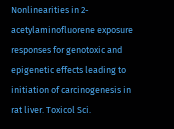Nonlinearities in 2-acetylaminofluorene exposure responses for genotoxic and epigenetic effects leading to initiation of carcinogenesis in rat liver. Toxicol Sci.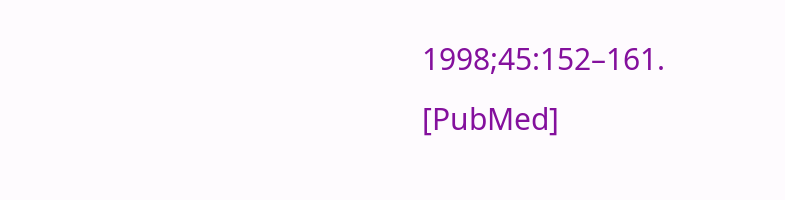1998;45:152–161. [PubMed]